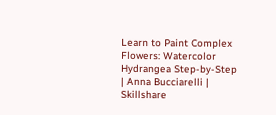Learn to Paint Complex Flowers: Watercolor Hydrangea Step-by-Step | Anna Bucciarelli | Skillshare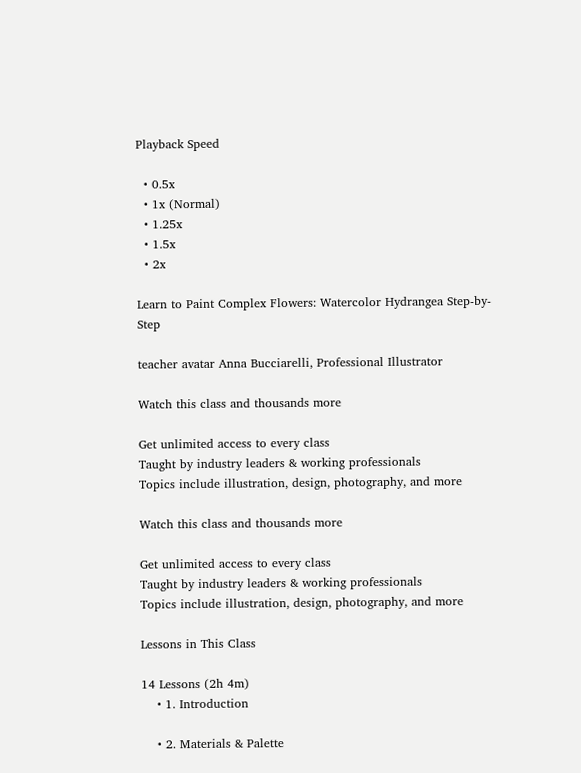Playback Speed

  • 0.5x
  • 1x (Normal)
  • 1.25x
  • 1.5x
  • 2x

Learn to Paint Complex Flowers: Watercolor Hydrangea Step-by-Step

teacher avatar Anna Bucciarelli, Professional Illustrator

Watch this class and thousands more

Get unlimited access to every class
Taught by industry leaders & working professionals
Topics include illustration, design, photography, and more

Watch this class and thousands more

Get unlimited access to every class
Taught by industry leaders & working professionals
Topics include illustration, design, photography, and more

Lessons in This Class

14 Lessons (2h 4m)
    • 1. Introduction

    • 2. Materials & Palette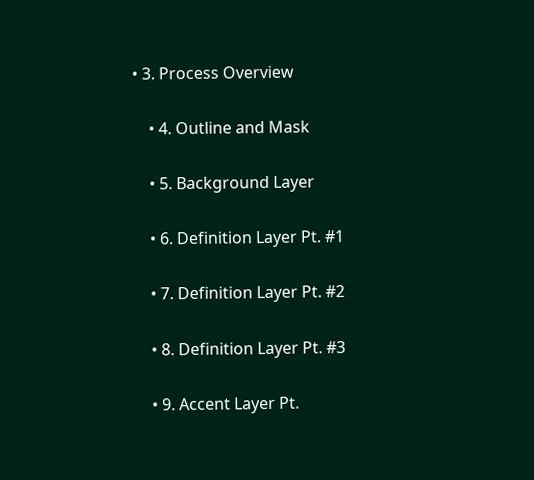• 3. Process Overview

    • 4. Outline and Mask

    • 5. Background Layer

    • 6. Definition Layer Pt. #1

    • 7. Definition Layer Pt. #2

    • 8. Definition Layer Pt. #3

    • 9. Accent Layer Pt.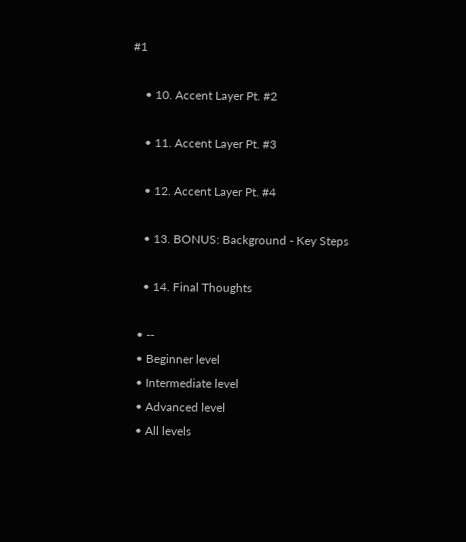#1

    • 10. Accent Layer Pt. #2

    • 11. Accent Layer Pt. #3

    • 12. Accent Layer Pt. #4

    • 13. BONUS: Background - Key Steps

    • 14. Final Thoughts

  • --
  • Beginner level
  • Intermediate level
  • Advanced level
  • All levels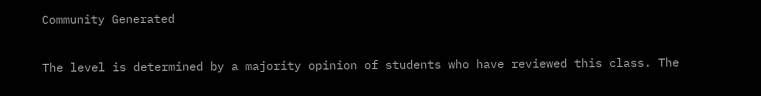Community Generated

The level is determined by a majority opinion of students who have reviewed this class. The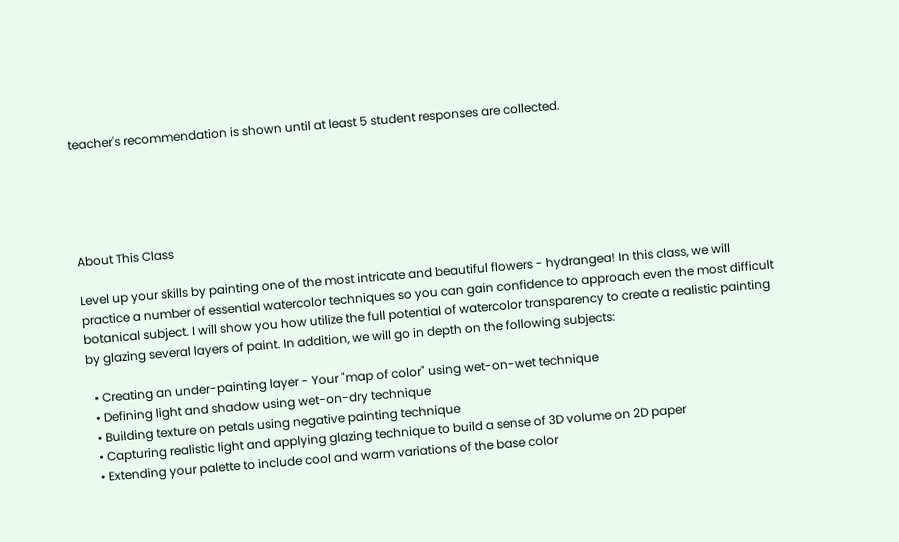teacher's recommendation is shown until at least 5 student responses are collected.





About This Class

Level up your skills by painting one of the most intricate and beautiful flowers - hydrangea! In this class, we will practice a number of essential watercolor techniques so you can gain confidence to approach even the most difficult botanical subject. I will show you how utilize the full potential of watercolor transparency to create a realistic painting by glazing several layers of paint. In addition, we will go in depth on the following subjects:

  • Creating an under-painting layer - Your "map of color" using wet-on-wet technique
  • Defining light and shadow using wet-on-dry technique
  • Building texture on petals using negative painting technique
  • Capturing realistic light and applying glazing technique to build a sense of 3D volume on 2D paper
  • Extending your palette to include cool and warm variations of the base color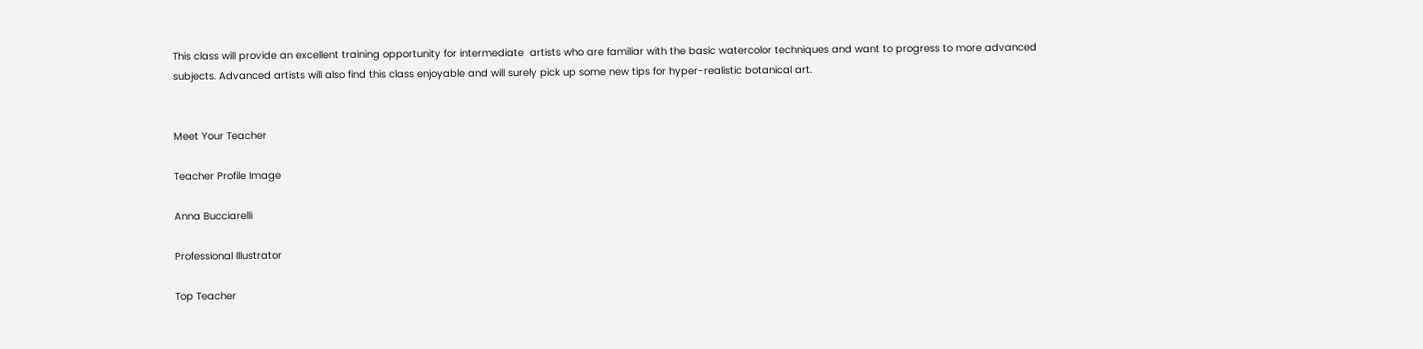This class will provide an excellent training opportunity for intermediate  artists who are familiar with the basic watercolor techniques and want to progress to more advanced subjects. Advanced artists will also find this class enjoyable and will surely pick up some new tips for hyper-realistic botanical art.


Meet Your Teacher

Teacher Profile Image

Anna Bucciarelli

Professional Illustrator

Top Teacher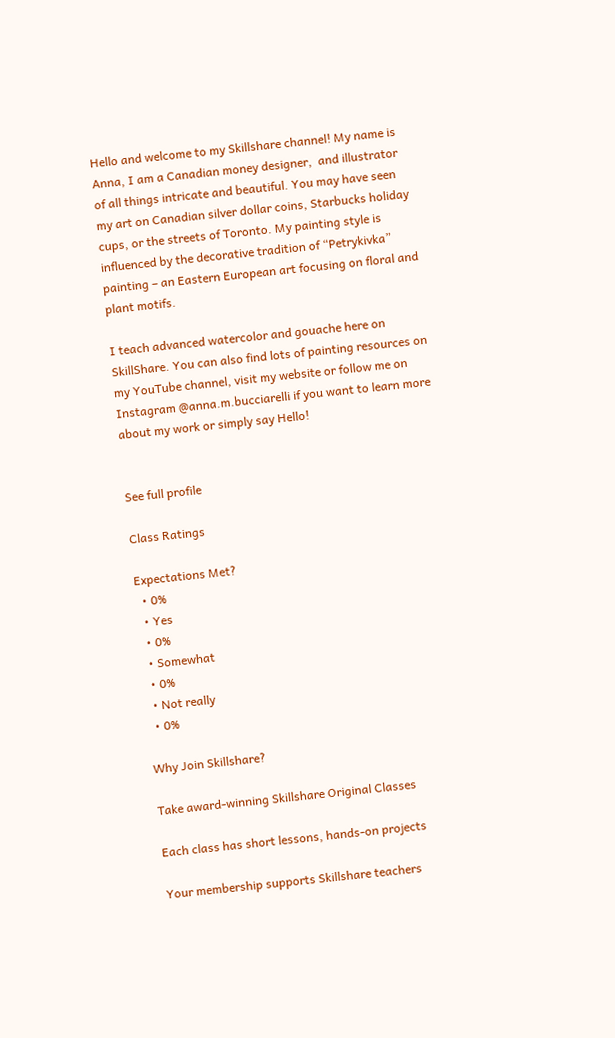Hello and welcome to my Skillshare channel! My name is Anna, I am a Canadian money designer,  and illustrator of all things intricate and beautiful. You may have seen my art on Canadian silver dollar coins, Starbucks holiday cups, or the streets of Toronto. My painting style is influenced by the decorative tradition of “Petrykivka” painting – an Eastern European art focusing on floral and plant motifs.

I teach advanced watercolor and gouache here on SkillShare. You can also find lots of painting resources on my YouTube channel, visit my website or follow me on Instagram @anna.m.bucciarelli if you want to learn more about my work or simply say Hello!


See full profile

Class Ratings

Expectations Met?
  • 0%
  • Yes
  • 0%
  • Somewhat
  • 0%
  • Not really
  • 0%

Why Join Skillshare?

Take award-winning Skillshare Original Classes

Each class has short lessons, hands-on projects

Your membership supports Skillshare teachers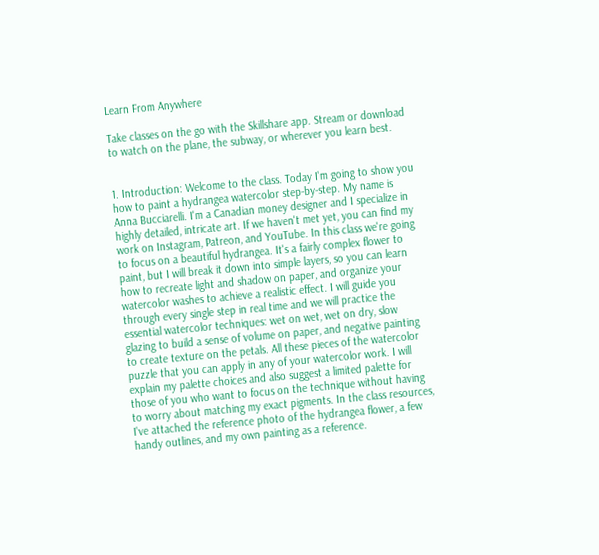Learn From Anywhere

Take classes on the go with the Skillshare app. Stream or download to watch on the plane, the subway, or wherever you learn best.


1. Introduction: Welcome to the class. Today I'm going to show you how to paint a hydrangea watercolor step-by-step. My name is Anna Bucciarelli. I'm a Canadian money designer and I specialize in highly detailed, intricate art. If we haven't met yet, you can find my work on Instagram, Patreon, and YouTube. In this class we're going to focus on a beautiful hydrangea. It's a fairly complex flower to paint, but I will break it down into simple layers, so you can learn how to recreate light and shadow on paper, and organize your watercolor washes to achieve a realistic effect. I will guide you through every single step in real time and we will practice the essential watercolor techniques: wet on wet, wet on dry, slow glazing to build a sense of volume on paper, and negative painting to create texture on the petals. All these pieces of the watercolor puzzle that you can apply in any of your watercolor work. I will explain my palette choices and also suggest a limited palette for those of you who want to focus on the technique without having to worry about matching my exact pigments. In the class resources, I've attached the reference photo of the hydrangea flower, a few handy outlines, and my own painting as a reference.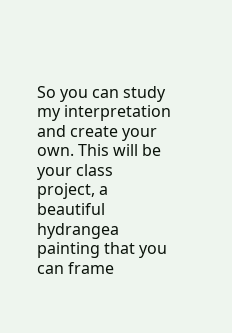So you can study my interpretation and create your own. This will be your class project, a beautiful hydrangea painting that you can frame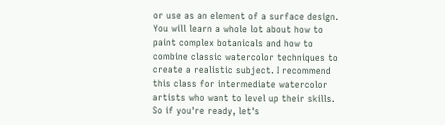or use as an element of a surface design. You will learn a whole lot about how to paint complex botanicals and how to combine classic watercolor techniques to create a realistic subject. I recommend this class for intermediate watercolor artists who want to level up their skills. So if you're ready, let's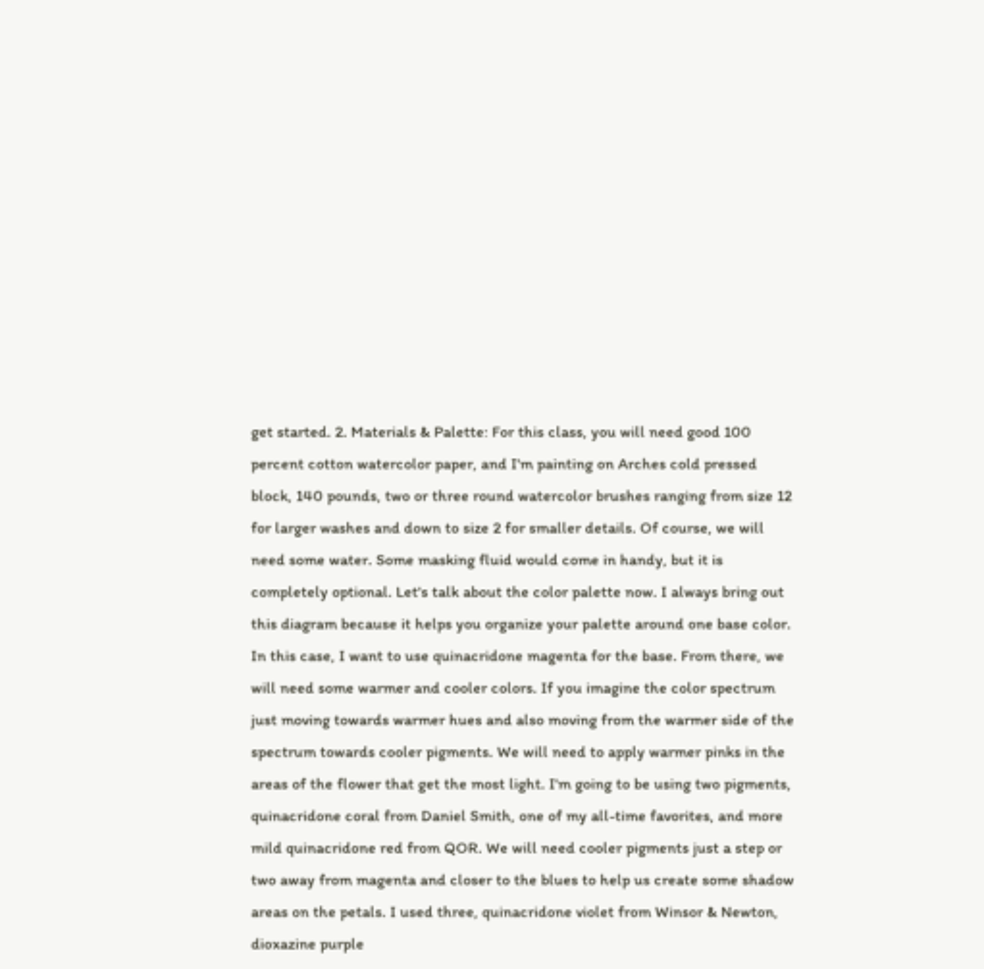get started. 2. Materials & Palette: For this class, you will need good 100 percent cotton watercolor paper, and I'm painting on Arches cold pressed block, 140 pounds, two or three round watercolor brushes ranging from size 12 for larger washes and down to size 2 for smaller details. Of course, we will need some water. Some masking fluid would come in handy, but it is completely optional. Let's talk about the color palette now. I always bring out this diagram because it helps you organize your palette around one base color. In this case, I want to use quinacridone magenta for the base. From there, we will need some warmer and cooler colors. If you imagine the color spectrum just moving towards warmer hues and also moving from the warmer side of the spectrum towards cooler pigments. We will need to apply warmer pinks in the areas of the flower that get the most light. I'm going to be using two pigments, quinacridone coral from Daniel Smith, one of my all-time favorites, and more mild quinacridone red from QOR. We will need cooler pigments just a step or two away from magenta and closer to the blues to help us create some shadow areas on the petals. I used three, quinacridone violet from Winsor & Newton, dioxazine purple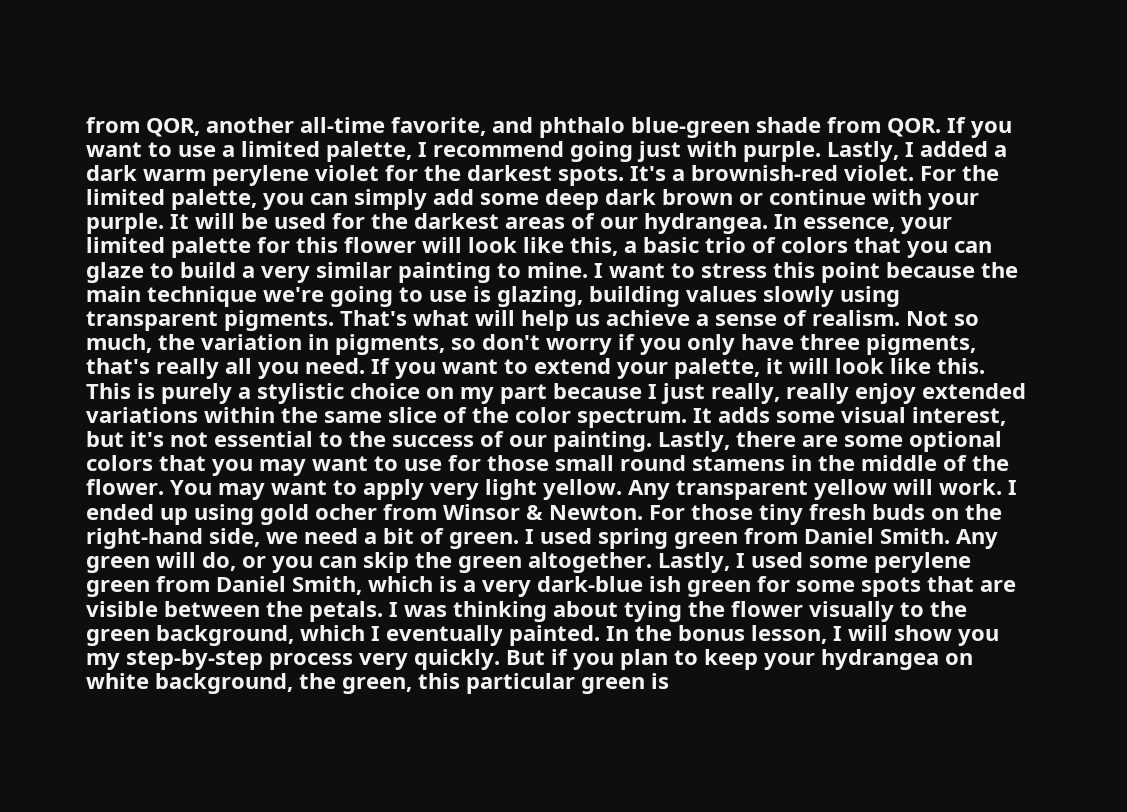from QOR, another all-time favorite, and phthalo blue-green shade from QOR. If you want to use a limited palette, I recommend going just with purple. Lastly, I added a dark warm perylene violet for the darkest spots. It's a brownish-red violet. For the limited palette, you can simply add some deep dark brown or continue with your purple. It will be used for the darkest areas of our hydrangea. In essence, your limited palette for this flower will look like this, a basic trio of colors that you can glaze to build a very similar painting to mine. I want to stress this point because the main technique we're going to use is glazing, building values slowly using transparent pigments. That's what will help us achieve a sense of realism. Not so much, the variation in pigments, so don't worry if you only have three pigments, that's really all you need. If you want to extend your palette, it will look like this. This is purely a stylistic choice on my part because I just really, really enjoy extended variations within the same slice of the color spectrum. It adds some visual interest, but it's not essential to the success of our painting. Lastly, there are some optional colors that you may want to use for those small round stamens in the middle of the flower. You may want to apply very light yellow. Any transparent yellow will work. I ended up using gold ocher from Winsor & Newton. For those tiny fresh buds on the right-hand side, we need a bit of green. I used spring green from Daniel Smith. Any green will do, or you can skip the green altogether. Lastly, I used some perylene green from Daniel Smith, which is a very dark-blue ish green for some spots that are visible between the petals. I was thinking about tying the flower visually to the green background, which I eventually painted. In the bonus lesson, I will show you my step-by-step process very quickly. But if you plan to keep your hydrangea on white background, the green, this particular green is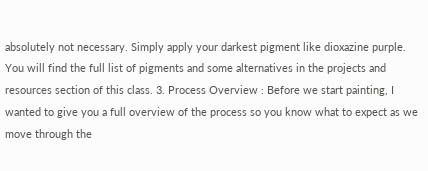absolutely not necessary. Simply apply your darkest pigment like dioxazine purple. You will find the full list of pigments and some alternatives in the projects and resources section of this class. 3. Process Overview : Before we start painting, I wanted to give you a full overview of the process so you know what to expect as we move through the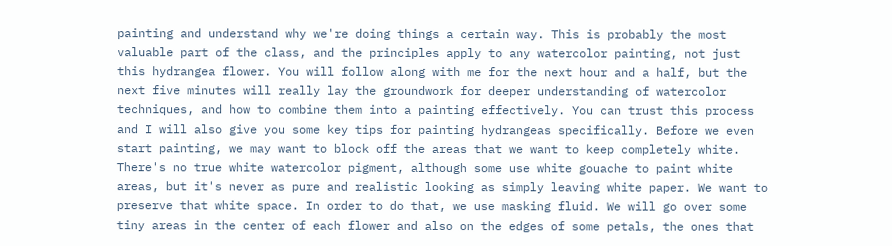painting and understand why we're doing things a certain way. This is probably the most valuable part of the class, and the principles apply to any watercolor painting, not just this hydrangea flower. You will follow along with me for the next hour and a half, but the next five minutes will really lay the groundwork for deeper understanding of watercolor techniques, and how to combine them into a painting effectively. You can trust this process and I will also give you some key tips for painting hydrangeas specifically. Before we even start painting, we may want to block off the areas that we want to keep completely white. There's no true white watercolor pigment, although some use white gouache to paint white areas, but it's never as pure and realistic looking as simply leaving white paper. We want to preserve that white space. In order to do that, we use masking fluid. We will go over some tiny areas in the center of each flower and also on the edges of some petals, the ones that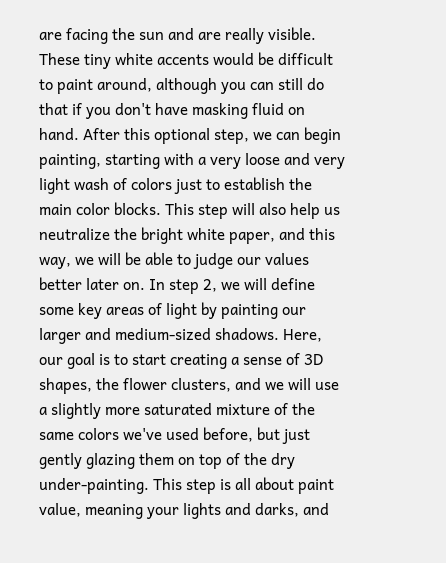are facing the sun and are really visible. These tiny white accents would be difficult to paint around, although you can still do that if you don't have masking fluid on hand. After this optional step, we can begin painting, starting with a very loose and very light wash of colors just to establish the main color blocks. This step will also help us neutralize the bright white paper, and this way, we will be able to judge our values better later on. In step 2, we will define some key areas of light by painting our larger and medium-sized shadows. Here, our goal is to start creating a sense of 3D shapes, the flower clusters, and we will use a slightly more saturated mixture of the same colors we've used before, but just gently glazing them on top of the dry under-painting. This step is all about paint value, meaning your lights and darks, and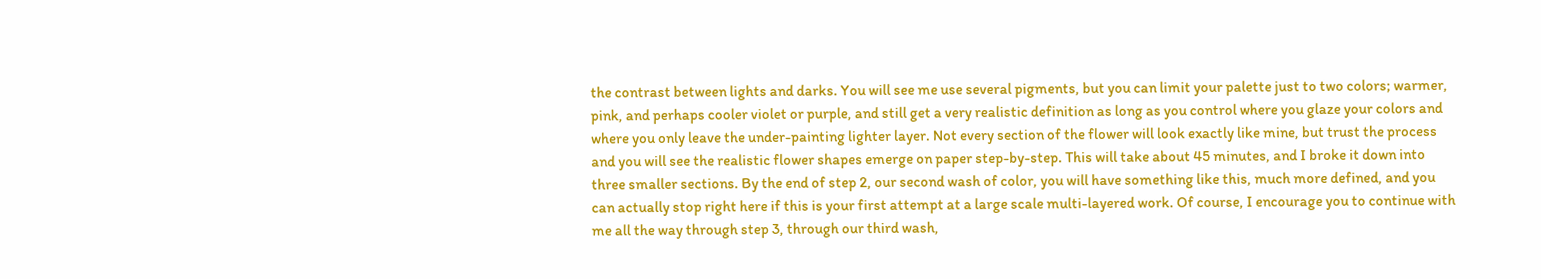the contrast between lights and darks. You will see me use several pigments, but you can limit your palette just to two colors; warmer, pink, and perhaps cooler violet or purple, and still get a very realistic definition as long as you control where you glaze your colors and where you only leave the under-painting lighter layer. Not every section of the flower will look exactly like mine, but trust the process and you will see the realistic flower shapes emerge on paper step-by-step. This will take about 45 minutes, and I broke it down into three smaller sections. By the end of step 2, our second wash of color, you will have something like this, much more defined, and you can actually stop right here if this is your first attempt at a large scale multi-layered work. Of course, I encourage you to continue with me all the way through step 3, through our third wash,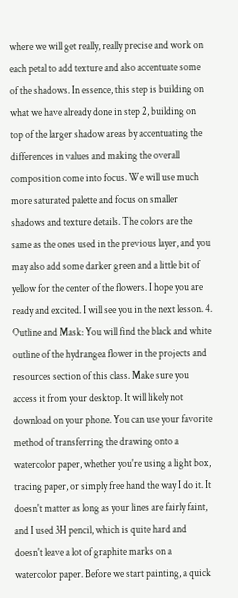where we will get really, really precise and work on each petal to add texture and also accentuate some of the shadows. In essence, this step is building on what we have already done in step 2, building on top of the larger shadow areas by accentuating the differences in values and making the overall composition come into focus. We will use much more saturated palette and focus on smaller shadows and texture details. The colors are the same as the ones used in the previous layer, and you may also add some darker green and a little bit of yellow for the center of the flowers. I hope you are ready and excited. I will see you in the next lesson. 4. Outline and Mask: You will find the black and white outline of the hydrangea flower in the projects and resources section of this class. Make sure you access it from your desktop. It will likely not download on your phone. You can use your favorite method of transferring the drawing onto a watercolor paper, whether you're using a light box, tracing paper, or simply free hand the way I do it. It doesn't matter as long as your lines are fairly faint, and I used 3H pencil, which is quite hard and doesn't leave a lot of graphite marks on a watercolor paper. Before we start painting, a quick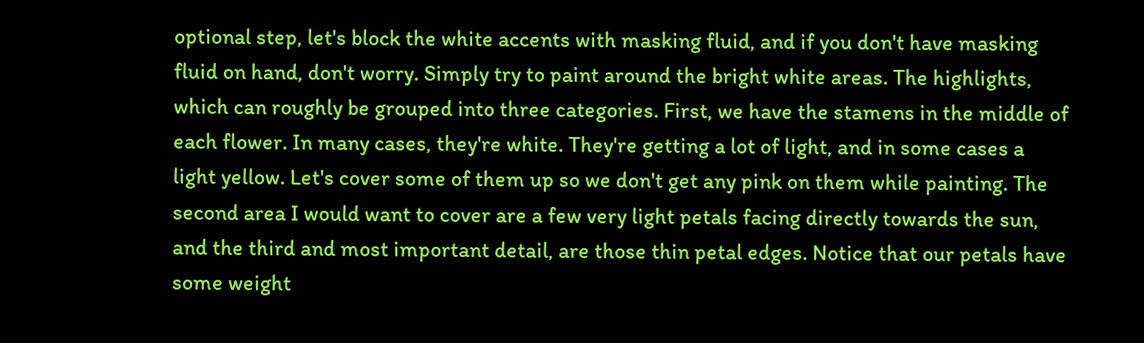optional step, let's block the white accents with masking fluid, and if you don't have masking fluid on hand, don't worry. Simply try to paint around the bright white areas. The highlights, which can roughly be grouped into three categories. First, we have the stamens in the middle of each flower. In many cases, they're white. They're getting a lot of light, and in some cases a light yellow. Let's cover some of them up so we don't get any pink on them while painting. The second area I would want to cover are a few very light petals facing directly towards the sun, and the third and most important detail, are those thin petal edges. Notice that our petals have some weight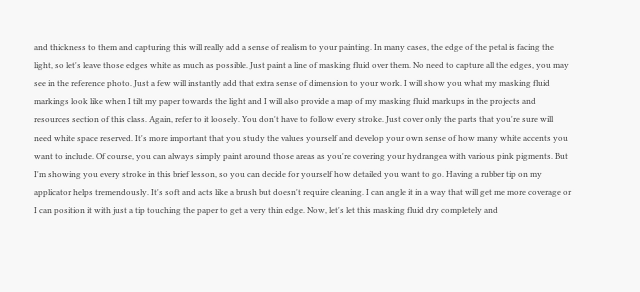and thickness to them and capturing this will really add a sense of realism to your painting. In many cases, the edge of the petal is facing the light, so let's leave those edges white as much as possible. Just paint a line of masking fluid over them. No need to capture all the edges, you may see in the reference photo. Just a few will instantly add that extra sense of dimension to your work. I will show you what my masking fluid markings look like when I tilt my paper towards the light and I will also provide a map of my masking fluid markups in the projects and resources section of this class. Again, refer to it loosely. You don't have to follow every stroke. Just cover only the parts that you're sure will need white space reserved. It's more important that you study the values yourself and develop your own sense of how many white accents you want to include. Of course, you can always simply paint around those areas as you're covering your hydrangea with various pink pigments. But I'm showing you every stroke in this brief lesson, so you can decide for yourself how detailed you want to go. Having a rubber tip on my applicator helps tremendously. It's soft and acts like a brush but doesn't require cleaning. I can angle it in a way that will get me more coverage or I can position it with just a tip touching the paper to get a very thin edge. Now, let's let this masking fluid dry completely and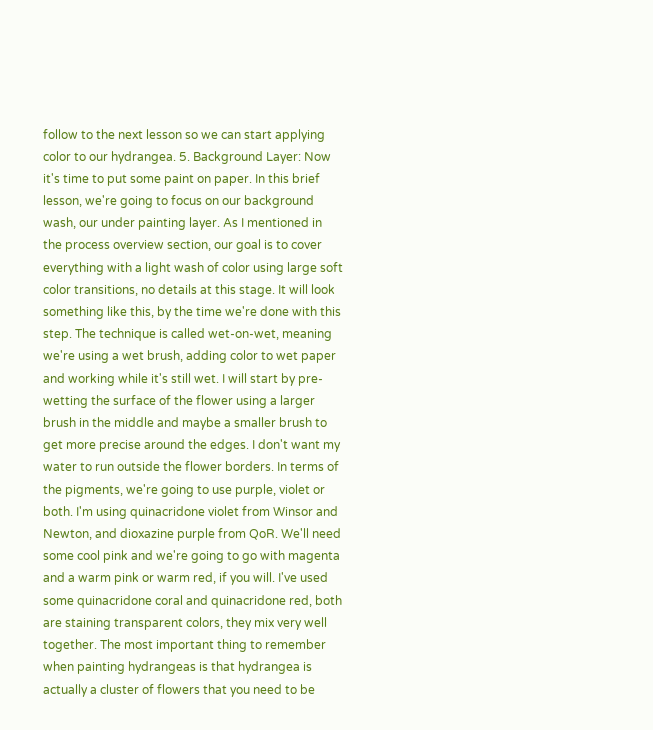follow to the next lesson so we can start applying color to our hydrangea. 5. Background Layer: Now it's time to put some paint on paper. In this brief lesson, we're going to focus on our background wash, our under painting layer. As I mentioned in the process overview section, our goal is to cover everything with a light wash of color using large soft color transitions, no details at this stage. It will look something like this, by the time we're done with this step. The technique is called wet-on-wet, meaning we're using a wet brush, adding color to wet paper and working while it's still wet. I will start by pre-wetting the surface of the flower using a larger brush in the middle and maybe a smaller brush to get more precise around the edges. I don't want my water to run outside the flower borders. In terms of the pigments, we're going to use purple, violet or both. I'm using quinacridone violet from Winsor and Newton, and dioxazine purple from QoR. We'll need some cool pink and we're going to go with magenta and a warm pink or warm red, if you will. I've used some quinacridone coral and quinacridone red, both are staining transparent colors, they mix very well together. The most important thing to remember when painting hydrangeas is that hydrangea is actually a cluster of flowers that you need to be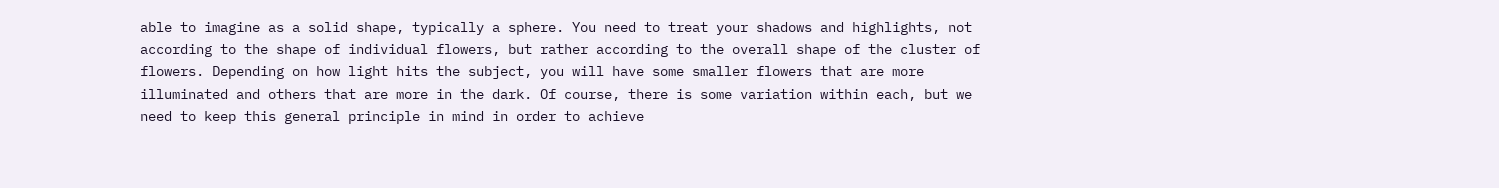able to imagine as a solid shape, typically a sphere. You need to treat your shadows and highlights, not according to the shape of individual flowers, but rather according to the overall shape of the cluster of flowers. Depending on how light hits the subject, you will have some smaller flowers that are more illuminated and others that are more in the dark. Of course, there is some variation within each, but we need to keep this general principle in mind in order to achieve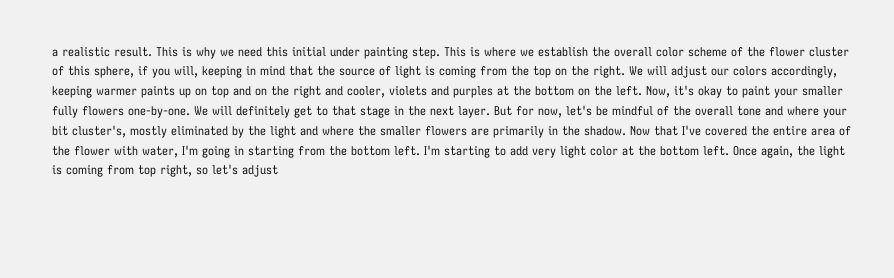a realistic result. This is why we need this initial under painting step. This is where we establish the overall color scheme of the flower cluster of this sphere, if you will, keeping in mind that the source of light is coming from the top on the right. We will adjust our colors accordingly, keeping warmer paints up on top and on the right and cooler, violets and purples at the bottom on the left. Now, it's okay to paint your smaller fully flowers one-by-one. We will definitely get to that stage in the next layer. But for now, let's be mindful of the overall tone and where your bit cluster's, mostly eliminated by the light and where the smaller flowers are primarily in the shadow. Now that I've covered the entire area of the flower with water, I'm going in starting from the bottom left. I'm starting to add very light color at the bottom left. Once again, the light is coming from top right, so let's adjust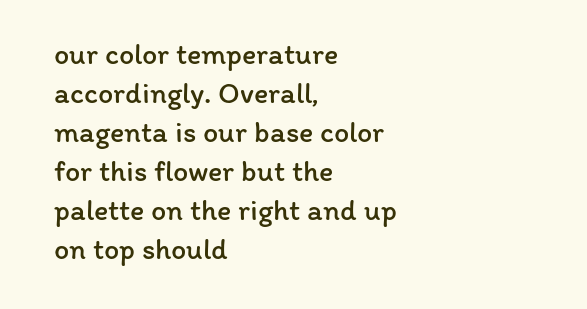our color temperature accordingly. Overall, magenta is our base color for this flower but the palette on the right and up on top should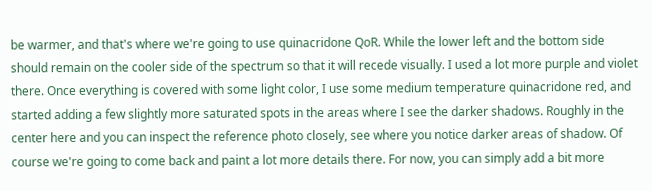be warmer, and that's where we're going to use quinacridone QoR. While the lower left and the bottom side should remain on the cooler side of the spectrum so that it will recede visually. I used a lot more purple and violet there. Once everything is covered with some light color, I use some medium temperature quinacridone red, and started adding a few slightly more saturated spots in the areas where I see the darker shadows. Roughly in the center here and you can inspect the reference photo closely, see where you notice darker areas of shadow. Of course we're going to come back and paint a lot more details there. For now, you can simply add a bit more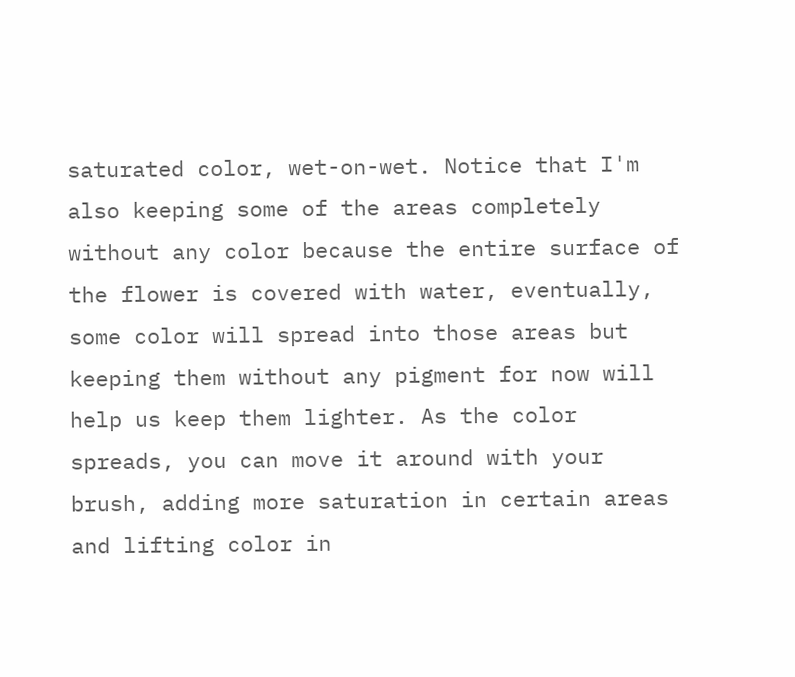saturated color, wet-on-wet. Notice that I'm also keeping some of the areas completely without any color because the entire surface of the flower is covered with water, eventually, some color will spread into those areas but keeping them without any pigment for now will help us keep them lighter. As the color spreads, you can move it around with your brush, adding more saturation in certain areas and lifting color in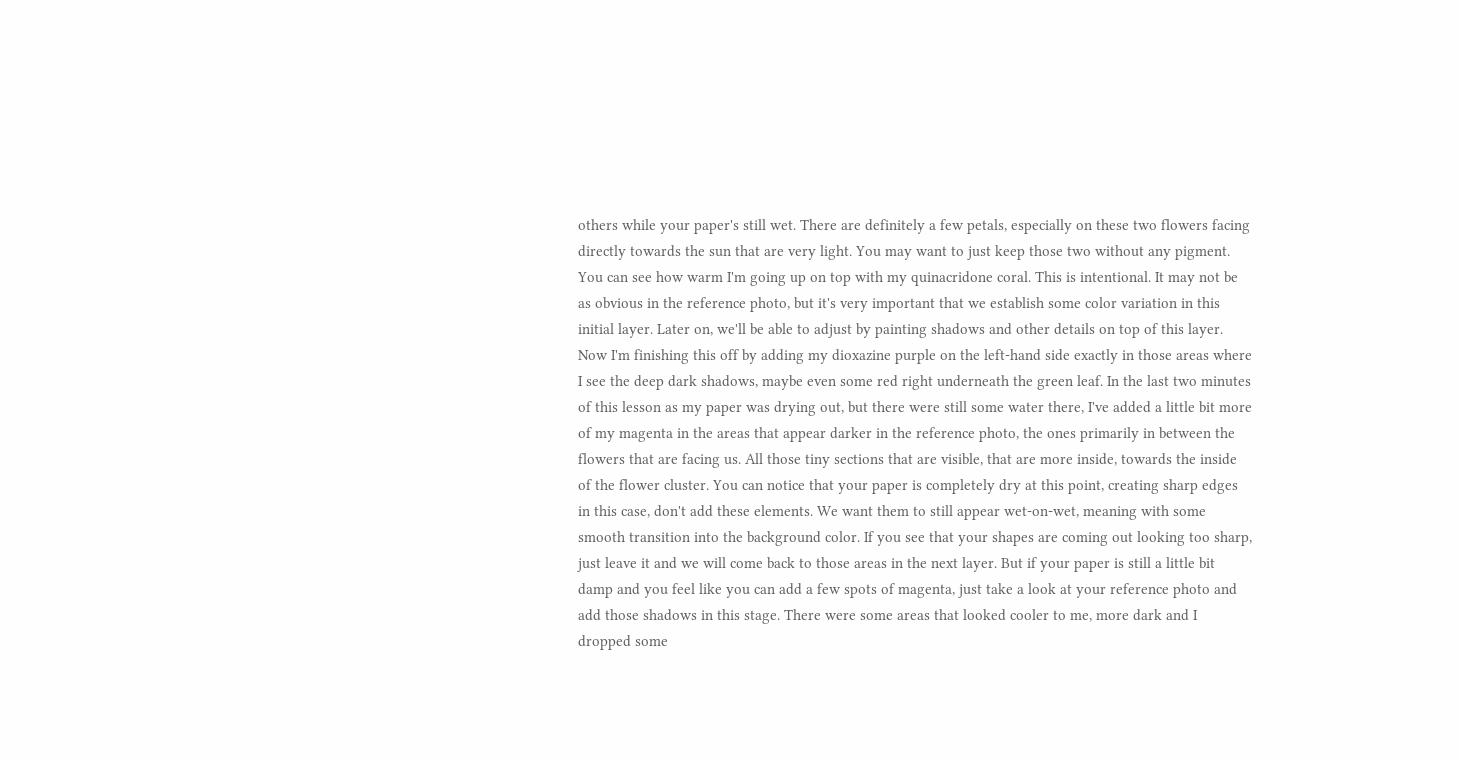others while your paper's still wet. There are definitely a few petals, especially on these two flowers facing directly towards the sun that are very light. You may want to just keep those two without any pigment. You can see how warm I'm going up on top with my quinacridone coral. This is intentional. It may not be as obvious in the reference photo, but it's very important that we establish some color variation in this initial layer. Later on, we'll be able to adjust by painting shadows and other details on top of this layer. Now I'm finishing this off by adding my dioxazine purple on the left-hand side exactly in those areas where I see the deep dark shadows, maybe even some red right underneath the green leaf. In the last two minutes of this lesson as my paper was drying out, but there were still some water there, I've added a little bit more of my magenta in the areas that appear darker in the reference photo, the ones primarily in between the flowers that are facing us. All those tiny sections that are visible, that are more inside, towards the inside of the flower cluster. You can notice that your paper is completely dry at this point, creating sharp edges in this case, don't add these elements. We want them to still appear wet-on-wet, meaning with some smooth transition into the background color. If you see that your shapes are coming out looking too sharp, just leave it and we will come back to those areas in the next layer. But if your paper is still a little bit damp and you feel like you can add a few spots of magenta, just take a look at your reference photo and add those shadows in this stage. There were some areas that looked cooler to me, more dark and I dropped some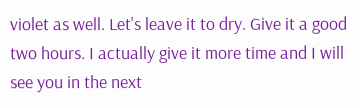violet as well. Let's leave it to dry. Give it a good two hours. I actually give it more time and I will see you in the next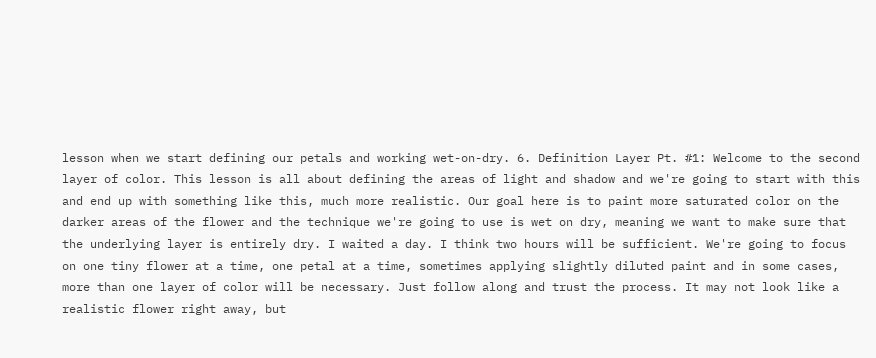lesson when we start defining our petals and working wet-on-dry. 6. Definition Layer Pt. #1: Welcome to the second layer of color. This lesson is all about defining the areas of light and shadow and we're going to start with this and end up with something like this, much more realistic. Our goal here is to paint more saturated color on the darker areas of the flower and the technique we're going to use is wet on dry, meaning we want to make sure that the underlying layer is entirely dry. I waited a day. I think two hours will be sufficient. We're going to focus on one tiny flower at a time, one petal at a time, sometimes applying slightly diluted paint and in some cases, more than one layer of color will be necessary. Just follow along and trust the process. It may not look like a realistic flower right away, but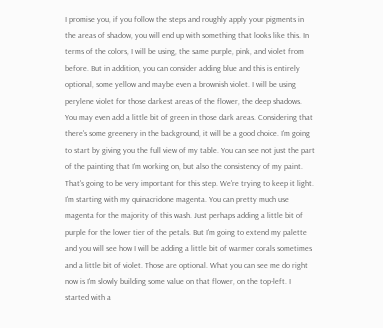I promise you, if you follow the steps and roughly apply your pigments in the areas of shadow, you will end up with something that looks like this. In terms of the colors, I will be using, the same purple, pink, and violet from before. But in addition, you can consider adding blue and this is entirely optional, some yellow and maybe even a brownish violet. I will be using perylene violet for those darkest areas of the flower, the deep shadows. You may even add a little bit of green in those dark areas. Considering that there's some greenery in the background, it will be a good choice. I'm going to start by giving you the full view of my table. You can see not just the part of the painting that I'm working on, but also the consistency of my paint. That's going to be very important for this step. We're trying to keep it light. I'm starting with my quinacridone magenta. You can pretty much use magenta for the majority of this wash. Just perhaps adding a little bit of purple for the lower tier of the petals. But I'm going to extend my palette and you will see how I will be adding a little bit of warmer corals sometimes and a little bit of violet. Those are optional. What you can see me do right now is I'm slowly building some value on that flower, on the top-left. I started with a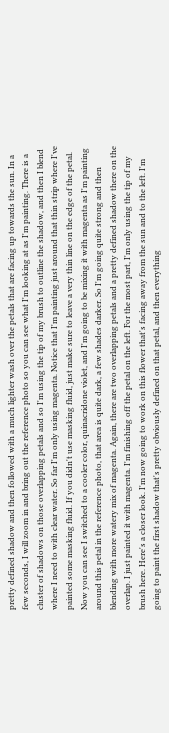pretty defined shadow and then followed with a much lighter wash over the petals that are facing up towards the sun. In a few seconds, I will zoom in and bring out the reference photo so you can see what I'm looking at as I'm painting. There is a cluster of shadows on those overlapping petals and so I'm using the tip of my brush to outline the shadow, and then I blend where I need to with clear water. So far I'm only using magenta. Notice that I'm painting just around that thin strip where I've painted some masking fluid. If you didn't use masking fluid, just make sure to leave a very thin line on the edge of the petal. Now you can see I switched to a cooler color, quinacridone violet, and I'm going to be mixing it with magenta as I'm painting around this petal in the reference photo, that area is quite dark, a few shades darker. So I'm going quite strong and then blending with more watery mix of magenta. Again, there are two overlapping petals and a pretty defined shadow there on the overlap. I just painted it with magenta. I'm finishing off the petal on the left. For the most part, I'm only using the tip of my brush here. Here's a closer look. I'm now going to work on this flower that's facing away from the sun and to the left. I'm going to paint the first shadow that's pretty obviously defined on that petal, and then everything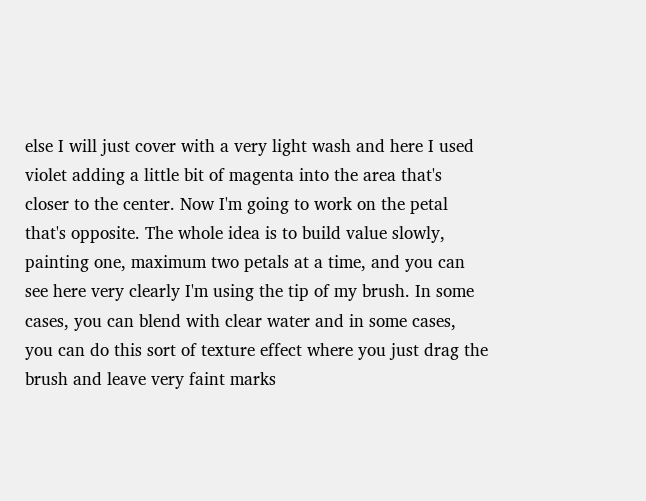else I will just cover with a very light wash and here I used violet adding a little bit of magenta into the area that's closer to the center. Now I'm going to work on the petal that's opposite. The whole idea is to build value slowly, painting one, maximum two petals at a time, and you can see here very clearly I'm using the tip of my brush. In some cases, you can blend with clear water and in some cases, you can do this sort of texture effect where you just drag the brush and leave very faint marks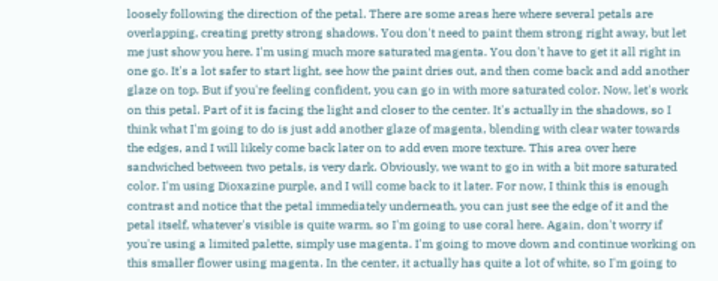loosely following the direction of the petal. There are some areas here where several petals are overlapping, creating pretty strong shadows. You don't need to paint them strong right away, but let me just show you here. I'm using much more saturated magenta. You don't have to get it all right in one go. It's a lot safer to start light, see how the paint dries out, and then come back and add another glaze on top. But if you're feeling confident, you can go in with more saturated color. Now, let's work on this petal. Part of it is facing the light and closer to the center. It's actually in the shadows, so I think what I'm going to do is just add another glaze of magenta, blending with clear water towards the edges, and I will likely come back later on to add even more texture. This area over here sandwiched between two petals, is very dark. Obviously, we want to go in with a bit more saturated color. I'm using Dioxazine purple, and I will come back to it later. For now, I think this is enough contrast and notice that the petal immediately underneath, you can just see the edge of it and the petal itself, whatever's visible is quite warm, so I'm going to use coral here. Again, don't worry if you're using a limited palette, simply use magenta. I'm going to move down and continue working on this smaller flower using magenta. In the center, it actually has quite a lot of white, so I'm going to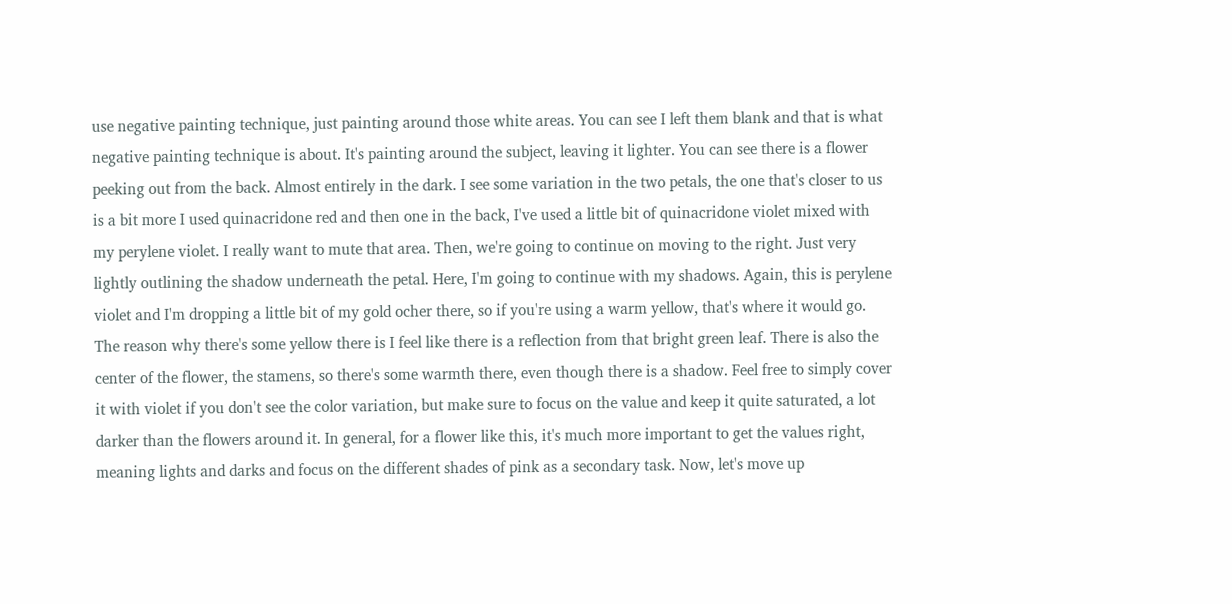use negative painting technique, just painting around those white areas. You can see I left them blank and that is what negative painting technique is about. It's painting around the subject, leaving it lighter. You can see there is a flower peeking out from the back. Almost entirely in the dark. I see some variation in the two petals, the one that's closer to us is a bit more I used quinacridone red and then one in the back, I've used a little bit of quinacridone violet mixed with my perylene violet. I really want to mute that area. Then, we're going to continue on moving to the right. Just very lightly outlining the shadow underneath the petal. Here, I'm going to continue with my shadows. Again, this is perylene violet and I'm dropping a little bit of my gold ocher there, so if you're using a warm yellow, that's where it would go. The reason why there's some yellow there is I feel like there is a reflection from that bright green leaf. There is also the center of the flower, the stamens, so there's some warmth there, even though there is a shadow. Feel free to simply cover it with violet if you don't see the color variation, but make sure to focus on the value and keep it quite saturated, a lot darker than the flowers around it. In general, for a flower like this, it's much more important to get the values right, meaning lights and darks and focus on the different shades of pink as a secondary task. Now, let's move up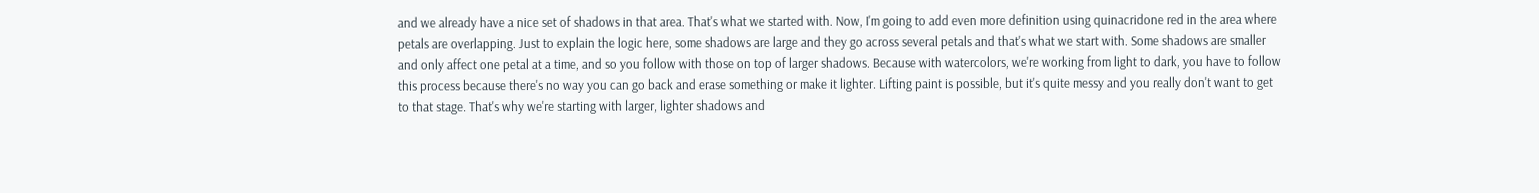and we already have a nice set of shadows in that area. That's what we started with. Now, I'm going to add even more definition using quinacridone red in the area where petals are overlapping. Just to explain the logic here, some shadows are large and they go across several petals and that's what we start with. Some shadows are smaller and only affect one petal at a time, and so you follow with those on top of larger shadows. Because with watercolors, we're working from light to dark, you have to follow this process because there's no way you can go back and erase something or make it lighter. Lifting paint is possible, but it's quite messy and you really don't want to get to that stage. That's why we're starting with larger, lighter shadows and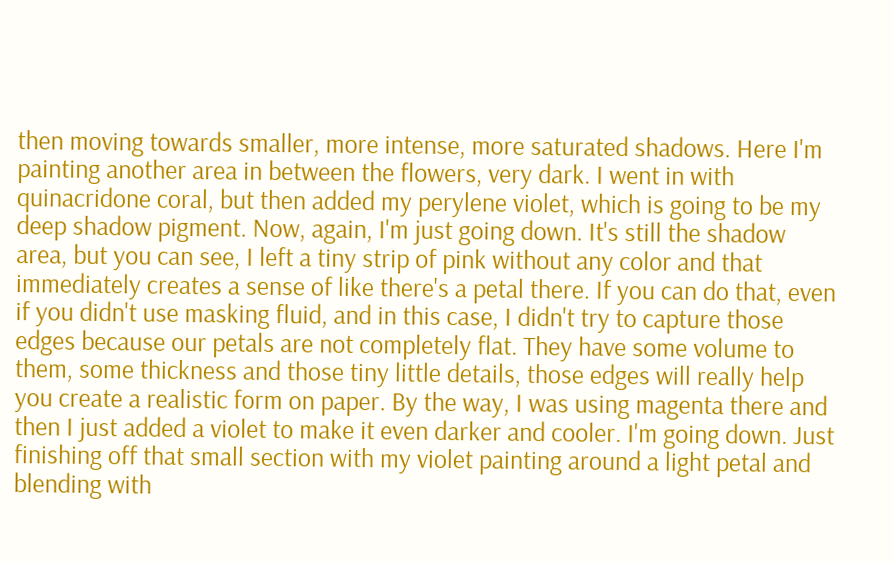then moving towards smaller, more intense, more saturated shadows. Here I'm painting another area in between the flowers, very dark. I went in with quinacridone coral, but then added my perylene violet, which is going to be my deep shadow pigment. Now, again, I'm just going down. It's still the shadow area, but you can see, I left a tiny strip of pink without any color and that immediately creates a sense of like there's a petal there. If you can do that, even if you didn't use masking fluid, and in this case, I didn't try to capture those edges because our petals are not completely flat. They have some volume to them, some thickness and those tiny little details, those edges will really help you create a realistic form on paper. By the way, I was using magenta there and then I just added a violet to make it even darker and cooler. I'm going down. Just finishing off that small section with my violet painting around a light petal and blending with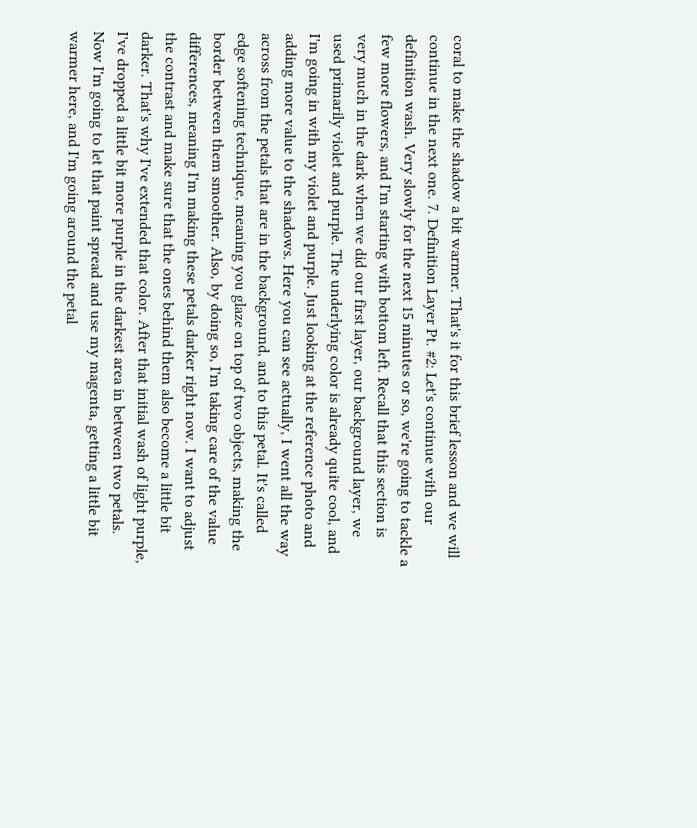coral to make the shadow a bit warmer. That's it for this brief lesson and we will continue in the next one. 7. Definition Layer Pt. #2: Let's continue with our definition wash. Very slowly for the next 15 minutes or so, we're going to tackle a few more flowers, and I'm starting with bottom left. Recall that this section is very much in the dark when we did our first layer, our background layer, we used primarily violet and purple. The underlying color is already quite cool, and I'm going in with my violet and purple. Just looking at the reference photo and adding more value to the shadows. Here you can see actually, I went all the way across from the petals that are in the background, and to this petal. It's called edge softening technique, meaning you glaze on top of two objects, making the border between them smoother. Also, by doing so, I'm taking care of the value differences, meaning I'm making these petals darker right now. I want to adjust the contrast and make sure that the ones behind them also become a little bit darker. That's why I've extended that color. After that initial wash of light purple, I've dropped a little bit more purple in the darkest area in between two petals. Now I'm going to let that paint spread and use my magenta, getting a little bit warmer here, and I'm going around the petal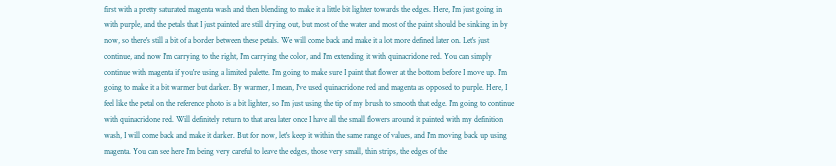first with a pretty saturated magenta wash and then blending to make it a little bit lighter towards the edges. Here, I'm just going in with purple, and the petals that I just painted are still drying out, but most of the water and most of the paint should be sinking in by now, so there's still a bit of a border between these petals. We will come back and make it a lot more defined later on. Let's just continue, and now I'm carrying to the right, I'm carrying the color, and I'm extending it with quinacridone red. You can simply continue with magenta if you're using a limited palette. I'm going to make sure I paint that flower at the bottom before I move up. I'm going to make it a bit warmer but darker. By warmer, I mean, I've used quinacridone red and magenta as opposed to purple. Here, I feel like the petal on the reference photo is a bit lighter, so I'm just using the tip of my brush to smooth that edge. I'm going to continue with quinacridone red. Will definitely return to that area later once I have all the small flowers around it painted with my definition wash, I will come back and make it darker. But for now, let's keep it within the same range of values, and I'm moving back up using magenta. You can see here I'm being very careful to leave the edges, those very small, thin strips, the edges of the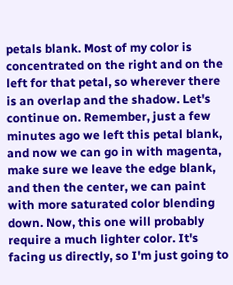petals blank. Most of my color is concentrated on the right and on the left for that petal, so wherever there is an overlap and the shadow. Let's continue on. Remember, just a few minutes ago we left this petal blank, and now we can go in with magenta, make sure we leave the edge blank, and then the center, we can paint with more saturated color blending down. Now, this one will probably require a much lighter color. It's facing us directly, so I'm just going to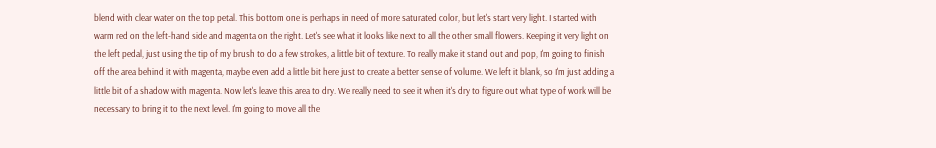blend with clear water on the top petal. This bottom one is perhaps in need of more saturated color, but let's start very light. I started with warm red on the left-hand side and magenta on the right. Let's see what it looks like next to all the other small flowers. Keeping it very light on the left pedal, just using the tip of my brush to do a few strokes, a little bit of texture. To really make it stand out and pop, I'm going to finish off the area behind it with magenta, maybe even add a little bit here just to create a better sense of volume. We left it blank, so I'm just adding a little bit of a shadow with magenta. Now let's leave this area to dry. We really need to see it when it's dry to figure out what type of work will be necessary to bring it to the next level. I'm going to move all the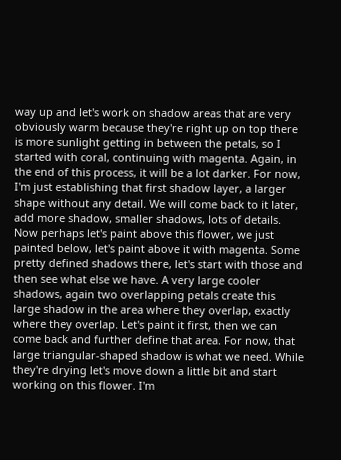way up and let's work on shadow areas that are very obviously warm because they're right up on top there is more sunlight getting in between the petals, so I started with coral, continuing with magenta. Again, in the end of this process, it will be a lot darker. For now, I'm just establishing that first shadow layer, a larger shape without any detail. We will come back to it later, add more shadow, smaller shadows, lots of details. Now perhaps let's paint above this flower, we just painted below, let's paint above it with magenta. Some pretty defined shadows there, let's start with those and then see what else we have. A very large cooler shadows, again two overlapping petals create this large shadow in the area where they overlap, exactly where they overlap. Let's paint it first, then we can come back and further define that area. For now, that large triangular-shaped shadow is what we need. While they're drying let's move down a little bit and start working on this flower. I'm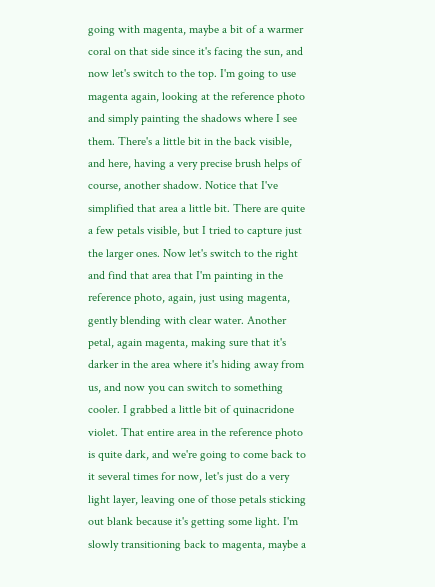going with magenta, maybe a bit of a warmer coral on that side since it's facing the sun, and now let's switch to the top. I'm going to use magenta again, looking at the reference photo and simply painting the shadows where I see them. There's a little bit in the back visible, and here, having a very precise brush helps of course, another shadow. Notice that I've simplified that area a little bit. There are quite a few petals visible, but I tried to capture just the larger ones. Now let's switch to the right and find that area that I'm painting in the reference photo, again, just using magenta, gently blending with clear water. Another petal, again magenta, making sure that it's darker in the area where it's hiding away from us, and now you can switch to something cooler. I grabbed a little bit of quinacridone violet. That entire area in the reference photo is quite dark, and we're going to come back to it several times for now, let's just do a very light layer, leaving one of those petals sticking out blank because it's getting some light. I'm slowly transitioning back to magenta, maybe a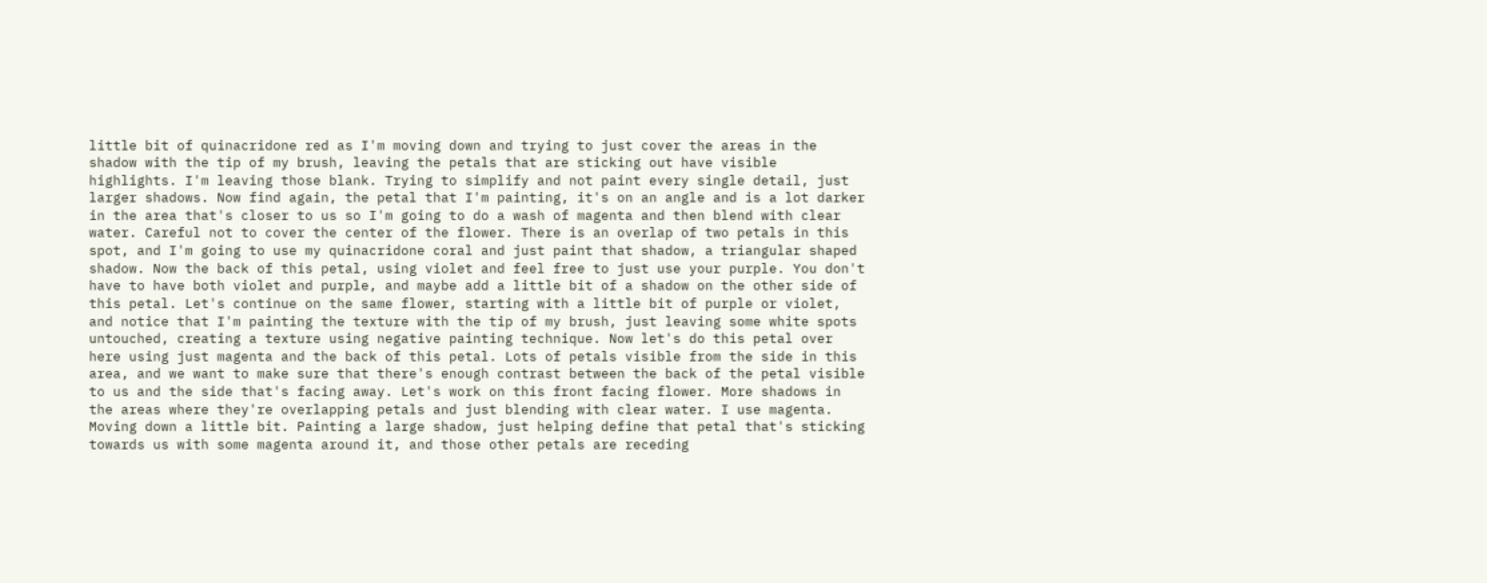little bit of quinacridone red as I'm moving down and trying to just cover the areas in the shadow with the tip of my brush, leaving the petals that are sticking out have visible highlights. I'm leaving those blank. Trying to simplify and not paint every single detail, just larger shadows. Now find again, the petal that I'm painting, it's on an angle and is a lot darker in the area that's closer to us so I'm going to do a wash of magenta and then blend with clear water. Careful not to cover the center of the flower. There is an overlap of two petals in this spot, and I'm going to use my quinacridone coral and just paint that shadow, a triangular shaped shadow. Now the back of this petal, using violet and feel free to just use your purple. You don't have to have both violet and purple, and maybe add a little bit of a shadow on the other side of this petal. Let's continue on the same flower, starting with a little bit of purple or violet, and notice that I'm painting the texture with the tip of my brush, just leaving some white spots untouched, creating a texture using negative painting technique. Now let's do this petal over here using just magenta and the back of this petal. Lots of petals visible from the side in this area, and we want to make sure that there's enough contrast between the back of the petal visible to us and the side that's facing away. Let's work on this front facing flower. More shadows in the areas where they're overlapping petals and just blending with clear water. I use magenta. Moving down a little bit. Painting a large shadow, just helping define that petal that's sticking towards us with some magenta around it, and those other petals are receding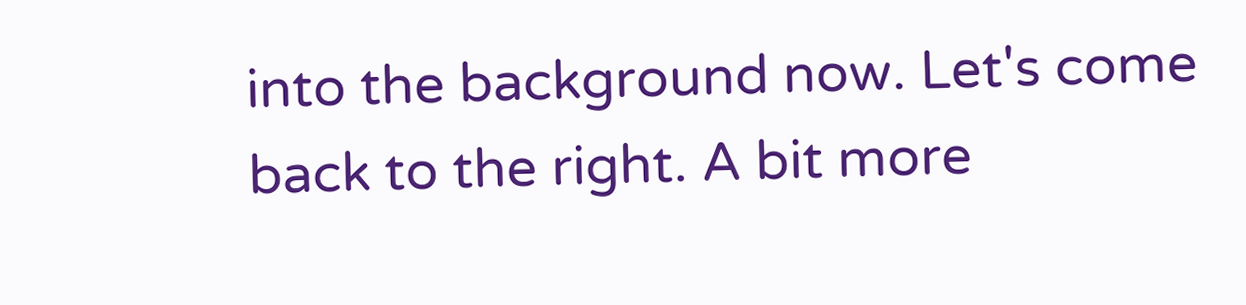into the background now. Let's come back to the right. A bit more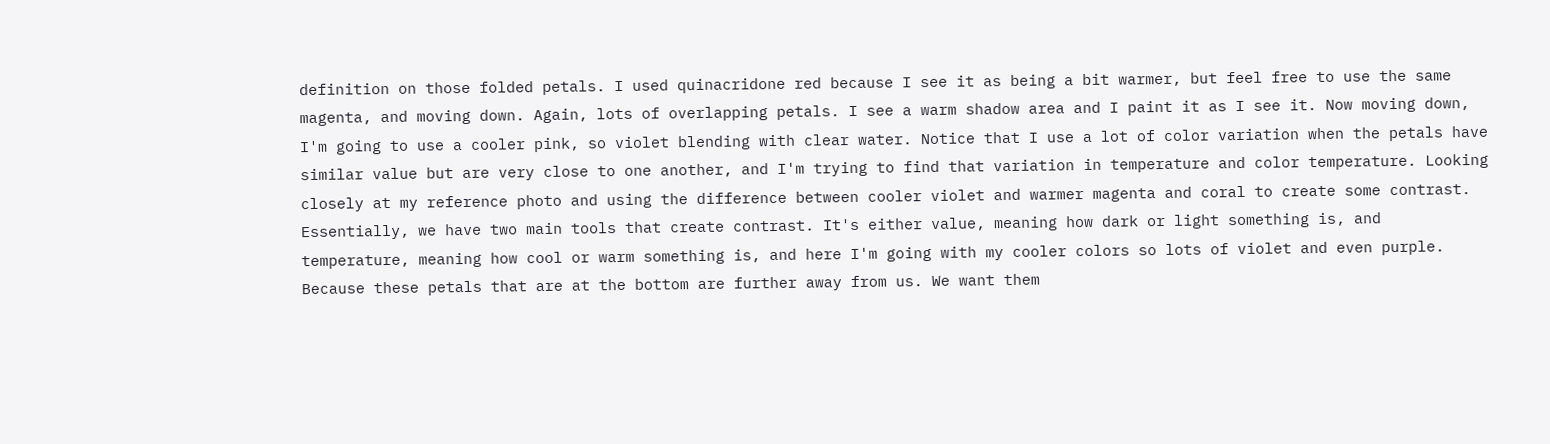definition on those folded petals. I used quinacridone red because I see it as being a bit warmer, but feel free to use the same magenta, and moving down. Again, lots of overlapping petals. I see a warm shadow area and I paint it as I see it. Now moving down, I'm going to use a cooler pink, so violet blending with clear water. Notice that I use a lot of color variation when the petals have similar value but are very close to one another, and I'm trying to find that variation in temperature and color temperature. Looking closely at my reference photo and using the difference between cooler violet and warmer magenta and coral to create some contrast. Essentially, we have two main tools that create contrast. It's either value, meaning how dark or light something is, and temperature, meaning how cool or warm something is, and here I'm going with my cooler colors so lots of violet and even purple. Because these petals that are at the bottom are further away from us. We want them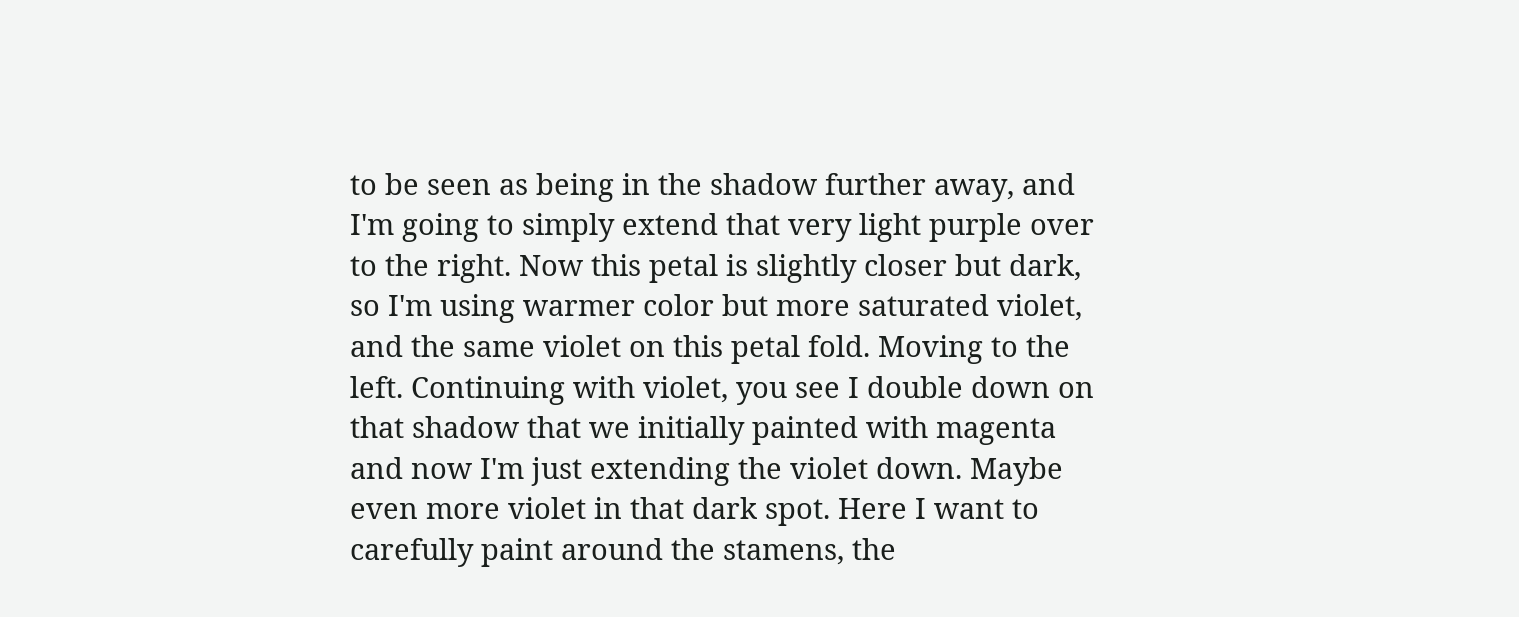to be seen as being in the shadow further away, and I'm going to simply extend that very light purple over to the right. Now this petal is slightly closer but dark, so I'm using warmer color but more saturated violet, and the same violet on this petal fold. Moving to the left. Continuing with violet, you see I double down on that shadow that we initially painted with magenta and now I'm just extending the violet down. Maybe even more violet in that dark spot. Here I want to carefully paint around the stamens, the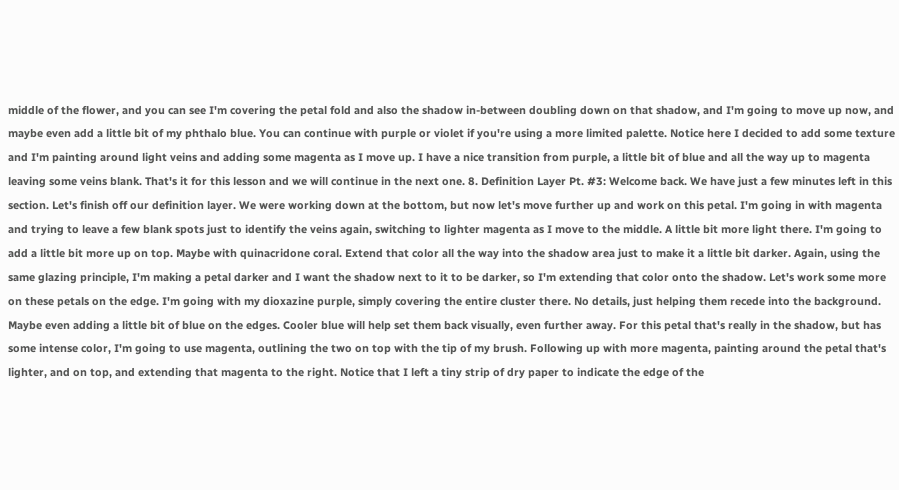middle of the flower, and you can see I'm covering the petal fold and also the shadow in-between doubling down on that shadow, and I'm going to move up now, and maybe even add a little bit of my phthalo blue. You can continue with purple or violet if you're using a more limited palette. Notice here I decided to add some texture and I'm painting around light veins and adding some magenta as I move up. I have a nice transition from purple, a little bit of blue and all the way up to magenta leaving some veins blank. That's it for this lesson and we will continue in the next one. 8. Definition Layer Pt. #3: Welcome back. We have just a few minutes left in this section. Let's finish off our definition layer. We were working down at the bottom, but now let's move further up and work on this petal. I'm going in with magenta and trying to leave a few blank spots just to identify the veins again, switching to lighter magenta as I move to the middle. A little bit more light there. I'm going to add a little bit more up on top. Maybe with quinacridone coral. Extend that color all the way into the shadow area just to make it a little bit darker. Again, using the same glazing principle, I'm making a petal darker and I want the shadow next to it to be darker, so I'm extending that color onto the shadow. Let's work some more on these petals on the edge. I'm going with my dioxazine purple, simply covering the entire cluster there. No details, just helping them recede into the background. Maybe even adding a little bit of blue on the edges. Cooler blue will help set them back visually, even further away. For this petal that's really in the shadow, but has some intense color, I'm going to use magenta, outlining the two on top with the tip of my brush. Following up with more magenta, painting around the petal that's lighter, and on top, and extending that magenta to the right. Notice that I left a tiny strip of dry paper to indicate the edge of the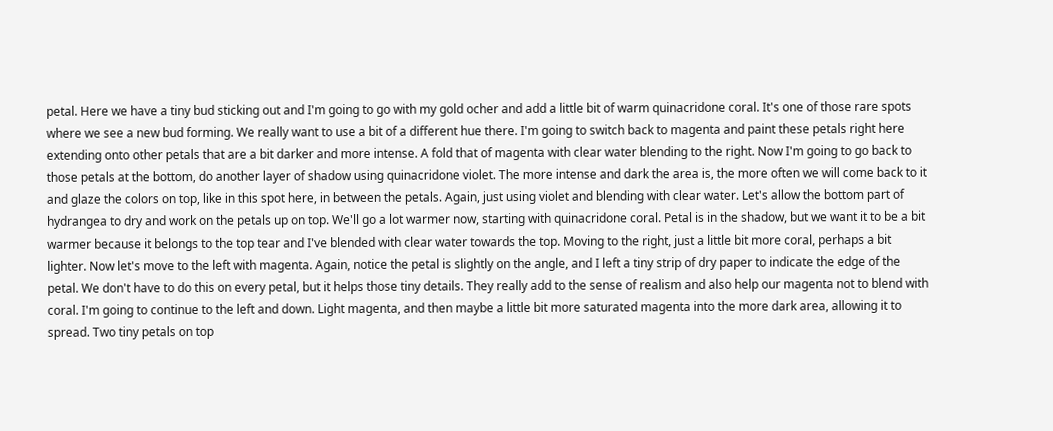petal. Here we have a tiny bud sticking out and I'm going to go with my gold ocher and add a little bit of warm quinacridone coral. It's one of those rare spots where we see a new bud forming. We really want to use a bit of a different hue there. I'm going to switch back to magenta and paint these petals right here extending onto other petals that are a bit darker and more intense. A fold that of magenta with clear water blending to the right. Now I'm going to go back to those petals at the bottom, do another layer of shadow using quinacridone violet. The more intense and dark the area is, the more often we will come back to it and glaze the colors on top, like in this spot here, in between the petals. Again, just using violet and blending with clear water. Let's allow the bottom part of hydrangea to dry and work on the petals up on top. We'll go a lot warmer now, starting with quinacridone coral. Petal is in the shadow, but we want it to be a bit warmer because it belongs to the top tear and I've blended with clear water towards the top. Moving to the right, just a little bit more coral, perhaps a bit lighter. Now let's move to the left with magenta. Again, notice the petal is slightly on the angle, and I left a tiny strip of dry paper to indicate the edge of the petal. We don't have to do this on every petal, but it helps those tiny details. They really add to the sense of realism and also help our magenta not to blend with coral. I'm going to continue to the left and down. Light magenta, and then maybe a little bit more saturated magenta into the more dark area, allowing it to spread. Two tiny petals on top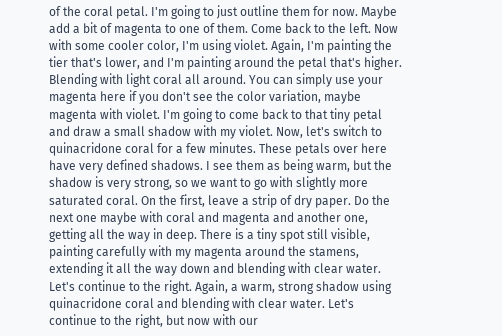of the coral petal. I'm going to just outline them for now. Maybe add a bit of magenta to one of them. Come back to the left. Now with some cooler color, I'm using violet. Again, I'm painting the tier that's lower, and I'm painting around the petal that's higher. Blending with light coral all around. You can simply use your magenta here if you don't see the color variation, maybe magenta with violet. I'm going to come back to that tiny petal and draw a small shadow with my violet. Now, let's switch to quinacridone coral for a few minutes. These petals over here have very defined shadows. I see them as being warm, but the shadow is very strong, so we want to go with slightly more saturated coral. On the first, leave a strip of dry paper. Do the next one maybe with coral and magenta and another one, getting all the way in deep. There is a tiny spot still visible, painting carefully with my magenta around the stamens, extending it all the way down and blending with clear water. Let's continue to the right. Again, a warm, strong shadow using quinacridone coral and blending with clear water. Let's continue to the right, but now with our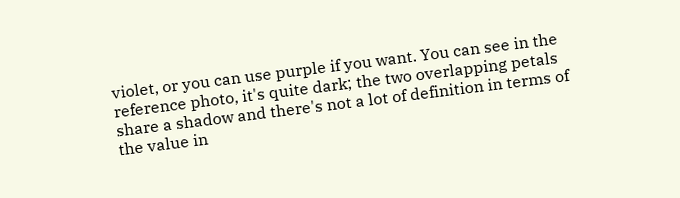violet, or you can use purple if you want. You can see in the reference photo, it's quite dark; the two overlapping petals share a shadow and there's not a lot of definition in terms of the value in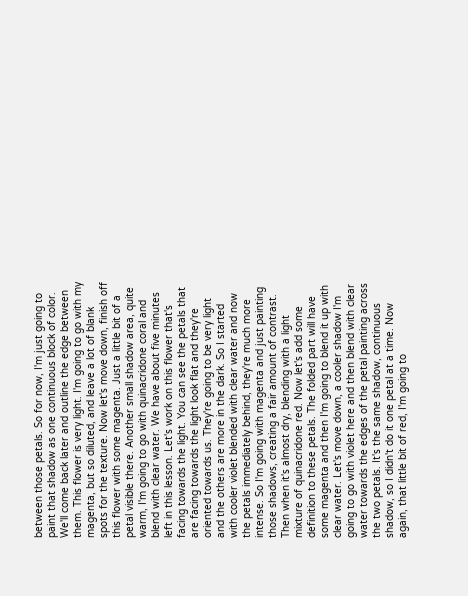between those petals. So for now, I'm just going to paint that shadow as one continuous block of color. We'll come back later and outline the edge between them. This flower is very light. I'm going to go with my magenta, but so diluted, and leave a lot of blank spots for the texture. Now let's move down, finish off this flower with some magenta. Just a little bit of a petal visible there. Another small shadow area, quite warm, I'm going to go with quinacridone coral and blend with clear water. We have about five minutes left in this lesson. Let's work on this flower that's facing towards the light. You can see the petals that are facing towards the light look flat and they're oriented towards us. They're going to be very light and the others are more in the dark. So I started with cooler violet blended with clear water and now the petals immediately behind, they're much more intense. So I'm going with magenta and just painting those shadows, creating a fair amount of contrast. Then when it's almost dry, blending with a light mixture of quinacridone red. Now let's add some definition to these petals. The folded part will have some magenta and then I'm going to blend it up with clear water. Let's move down, a cooler shadow I'm going to go with violet here and then blend with clear water towards the edges of the petal painting across the two petals. It's the same shadow, continuous shadow, so I didn't do it one petal at a time. Now again, that little bit of red, I'm going to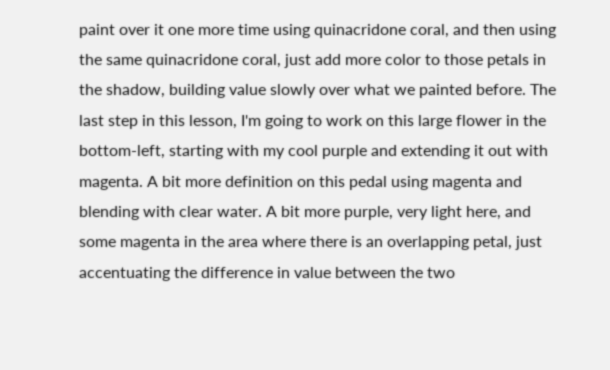paint over it one more time using quinacridone coral, and then using the same quinacridone coral, just add more color to those petals in the shadow, building value slowly over what we painted before. The last step in this lesson, I'm going to work on this large flower in the bottom-left, starting with my cool purple and extending it out with magenta. A bit more definition on this pedal using magenta and blending with clear water. A bit more purple, very light here, and some magenta in the area where there is an overlapping petal, just accentuating the difference in value between the two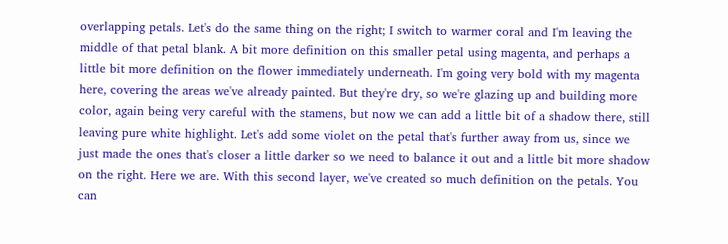overlapping petals. Let's do the same thing on the right; I switch to warmer coral and I'm leaving the middle of that petal blank. A bit more definition on this smaller petal using magenta, and perhaps a little bit more definition on the flower immediately underneath. I'm going very bold with my magenta here, covering the areas we've already painted. But they're dry, so we're glazing up and building more color, again being very careful with the stamens, but now we can add a little bit of a shadow there, still leaving pure white highlight. Let's add some violet on the petal that's further away from us, since we just made the ones that's closer a little darker so we need to balance it out and a little bit more shadow on the right. Here we are. With this second layer, we've created so much definition on the petals. You can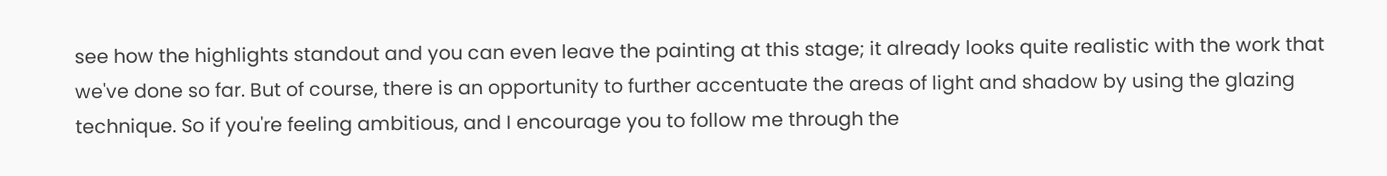see how the highlights standout and you can even leave the painting at this stage; it already looks quite realistic with the work that we've done so far. But of course, there is an opportunity to further accentuate the areas of light and shadow by using the glazing technique. So if you're feeling ambitious, and I encourage you to follow me through the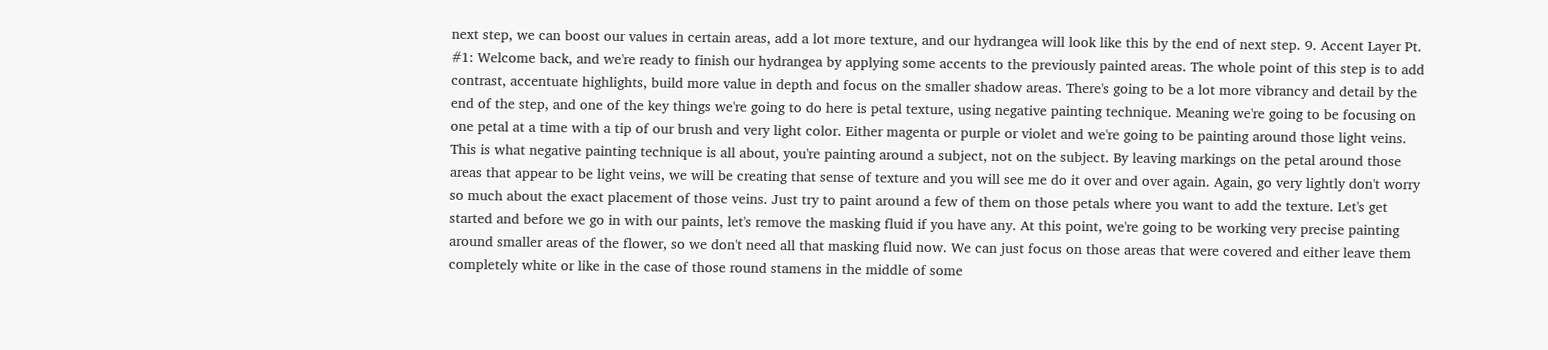next step, we can boost our values in certain areas, add a lot more texture, and our hydrangea will look like this by the end of next step. 9. Accent Layer Pt. #1: Welcome back, and we're ready to finish our hydrangea by applying some accents to the previously painted areas. The whole point of this step is to add contrast, accentuate highlights, build more value in depth and focus on the smaller shadow areas. There's going to be a lot more vibrancy and detail by the end of the step, and one of the key things we're going to do here is petal texture, using negative painting technique. Meaning we're going to be focusing on one petal at a time with a tip of our brush and very light color. Either magenta or purple or violet and we're going to be painting around those light veins. This is what negative painting technique is all about, you're painting around a subject, not on the subject. By leaving markings on the petal around those areas that appear to be light veins, we will be creating that sense of texture and you will see me do it over and over again. Again, go very lightly don't worry so much about the exact placement of those veins. Just try to paint around a few of them on those petals where you want to add the texture. Let's get started and before we go in with our paints, let's remove the masking fluid if you have any. At this point, we're going to be working very precise painting around smaller areas of the flower, so we don't need all that masking fluid now. We can just focus on those areas that were covered and either leave them completely white or like in the case of those round stamens in the middle of some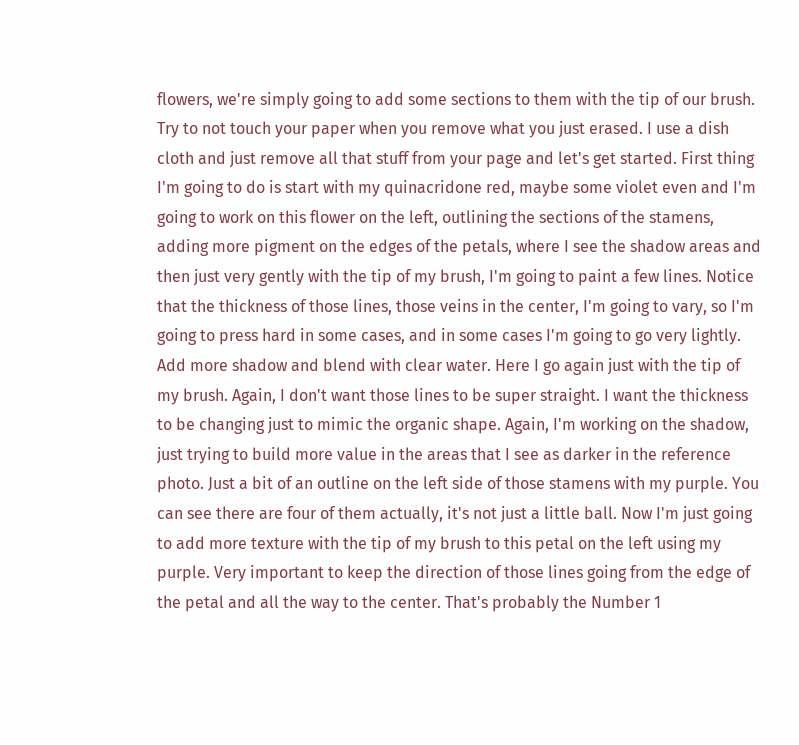flowers, we're simply going to add some sections to them with the tip of our brush. Try to not touch your paper when you remove what you just erased. I use a dish cloth and just remove all that stuff from your page and let's get started. First thing I'm going to do is start with my quinacridone red, maybe some violet even and I'm going to work on this flower on the left, outlining the sections of the stamens, adding more pigment on the edges of the petals, where I see the shadow areas and then just very gently with the tip of my brush, I'm going to paint a few lines. Notice that the thickness of those lines, those veins in the center, I'm going to vary, so I'm going to press hard in some cases, and in some cases I'm going to go very lightly. Add more shadow and blend with clear water. Here I go again just with the tip of my brush. Again, I don't want those lines to be super straight. I want the thickness to be changing just to mimic the organic shape. Again, I'm working on the shadow, just trying to build more value in the areas that I see as darker in the reference photo. Just a bit of an outline on the left side of those stamens with my purple. You can see there are four of them actually, it's not just a little ball. Now I'm just going to add more texture with the tip of my brush to this petal on the left using my purple. Very important to keep the direction of those lines going from the edge of the petal and all the way to the center. That's probably the Number 1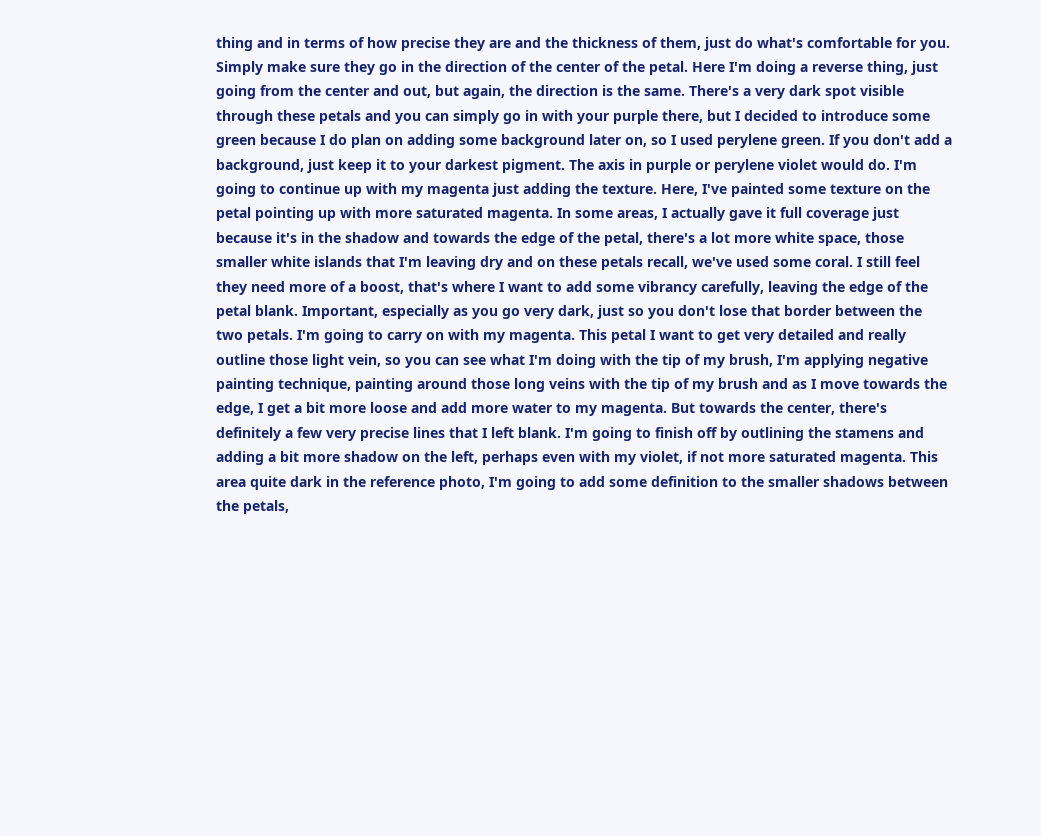thing and in terms of how precise they are and the thickness of them, just do what's comfortable for you. Simply make sure they go in the direction of the center of the petal. Here I'm doing a reverse thing, just going from the center and out, but again, the direction is the same. There's a very dark spot visible through these petals and you can simply go in with your purple there, but I decided to introduce some green because I do plan on adding some background later on, so I used perylene green. If you don't add a background, just keep it to your darkest pigment. The axis in purple or perylene violet would do. I'm going to continue up with my magenta just adding the texture. Here, I've painted some texture on the petal pointing up with more saturated magenta. In some areas, I actually gave it full coverage just because it's in the shadow and towards the edge of the petal, there's a lot more white space, those smaller white islands that I'm leaving dry and on these petals recall, we've used some coral. I still feel they need more of a boost, that's where I want to add some vibrancy carefully, leaving the edge of the petal blank. Important, especially as you go very dark, just so you don't lose that border between the two petals. I'm going to carry on with my magenta. This petal I want to get very detailed and really outline those light vein, so you can see what I'm doing with the tip of my brush, I'm applying negative painting technique, painting around those long veins with the tip of my brush and as I move towards the edge, I get a bit more loose and add more water to my magenta. But towards the center, there's definitely a few very precise lines that I left blank. I'm going to finish off by outlining the stamens and adding a bit more shadow on the left, perhaps even with my violet, if not more saturated magenta. This area quite dark in the reference photo, I'm going to add some definition to the smaller shadows between the petals,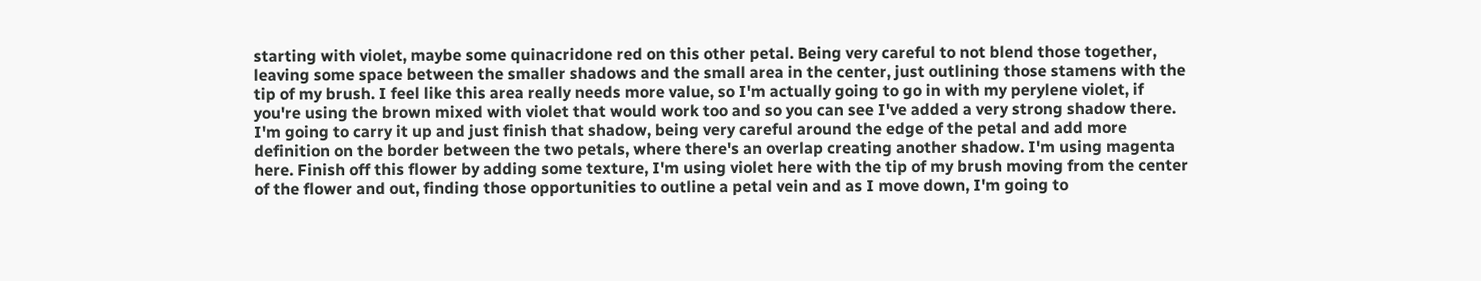starting with violet, maybe some quinacridone red on this other petal. Being very careful to not blend those together, leaving some space between the smaller shadows and the small area in the center, just outlining those stamens with the tip of my brush. I feel like this area really needs more value, so I'm actually going to go in with my perylene violet, if you're using the brown mixed with violet that would work too and so you can see I've added a very strong shadow there. I'm going to carry it up and just finish that shadow, being very careful around the edge of the petal and add more definition on the border between the two petals, where there's an overlap creating another shadow. I'm using magenta here. Finish off this flower by adding some texture, I'm using violet here with the tip of my brush moving from the center of the flower and out, finding those opportunities to outline a petal vein and as I move down, I'm going to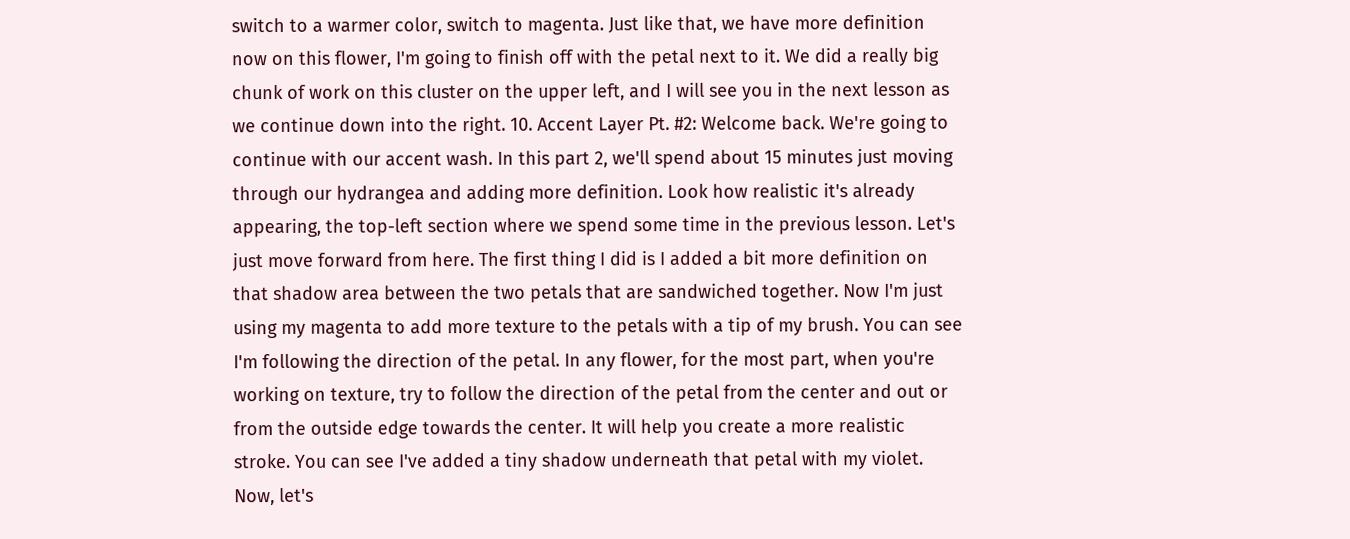switch to a warmer color, switch to magenta. Just like that, we have more definition now on this flower, I'm going to finish off with the petal next to it. We did a really big chunk of work on this cluster on the upper left, and I will see you in the next lesson as we continue down into the right. 10. Accent Layer Pt. #2: Welcome back. We're going to continue with our accent wash. In this part 2, we'll spend about 15 minutes just moving through our hydrangea and adding more definition. Look how realistic it's already appearing, the top-left section where we spend some time in the previous lesson. Let's just move forward from here. The first thing I did is I added a bit more definition on that shadow area between the two petals that are sandwiched together. Now I'm just using my magenta to add more texture to the petals with a tip of my brush. You can see I'm following the direction of the petal. In any flower, for the most part, when you're working on texture, try to follow the direction of the petal from the center and out or from the outside edge towards the center. It will help you create a more realistic stroke. You can see I've added a tiny shadow underneath that petal with my violet. Now, let's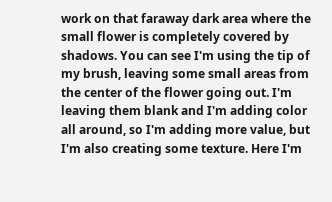work on that faraway dark area where the small flower is completely covered by shadows. You can see I'm using the tip of my brush, leaving some small areas from the center of the flower going out. I'm leaving them blank and I'm adding color all around, so I'm adding more value, but I'm also creating some texture. Here I'm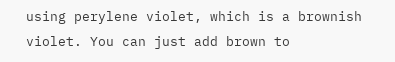using perylene violet, which is a brownish violet. You can just add brown to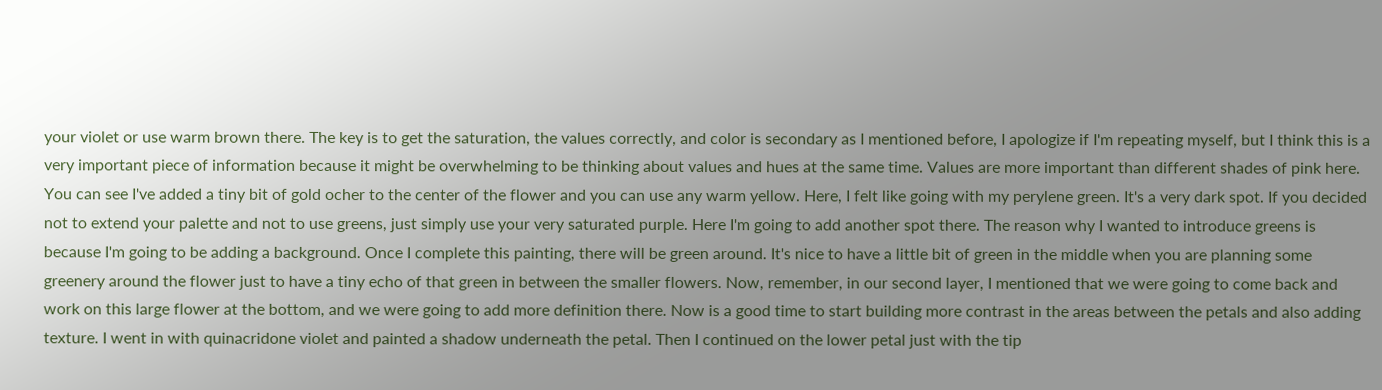your violet or use warm brown there. The key is to get the saturation, the values correctly, and color is secondary as I mentioned before, I apologize if I'm repeating myself, but I think this is a very important piece of information because it might be overwhelming to be thinking about values and hues at the same time. Values are more important than different shades of pink here. You can see I've added a tiny bit of gold ocher to the center of the flower and you can use any warm yellow. Here, I felt like going with my perylene green. It's a very dark spot. If you decided not to extend your palette and not to use greens, just simply use your very saturated purple. Here I'm going to add another spot there. The reason why I wanted to introduce greens is because I'm going to be adding a background. Once I complete this painting, there will be green around. It's nice to have a little bit of green in the middle when you are planning some greenery around the flower just to have a tiny echo of that green in between the smaller flowers. Now, remember, in our second layer, I mentioned that we were going to come back and work on this large flower at the bottom, and we were going to add more definition there. Now is a good time to start building more contrast in the areas between the petals and also adding texture. I went in with quinacridone violet and painted a shadow underneath the petal. Then I continued on the lower petal just with the tip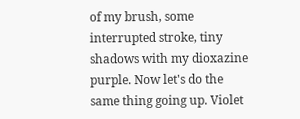of my brush, some interrupted stroke, tiny shadows with my dioxazine purple. Now let's do the same thing going up. Violet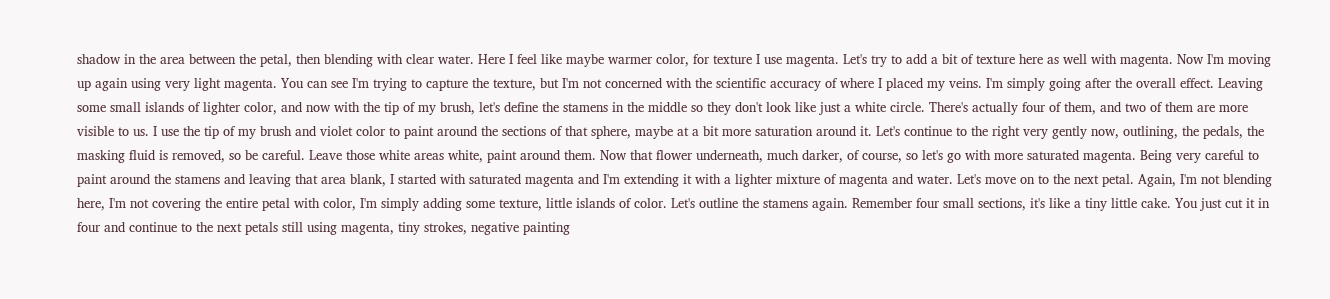shadow in the area between the petal, then blending with clear water. Here I feel like maybe warmer color, for texture I use magenta. Let's try to add a bit of texture here as well with magenta. Now I'm moving up again using very light magenta. You can see I'm trying to capture the texture, but I'm not concerned with the scientific accuracy of where I placed my veins. I'm simply going after the overall effect. Leaving some small islands of lighter color, and now with the tip of my brush, let's define the stamens in the middle so they don't look like just a white circle. There's actually four of them, and two of them are more visible to us. I use the tip of my brush and violet color to paint around the sections of that sphere, maybe at a bit more saturation around it. Let's continue to the right very gently now, outlining, the pedals, the masking fluid is removed, so be careful. Leave those white areas white, paint around them. Now that flower underneath, much darker, of course, so let's go with more saturated magenta. Being very careful to paint around the stamens and leaving that area blank, I started with saturated magenta and I'm extending it with a lighter mixture of magenta and water. Let's move on to the next petal. Again, I'm not blending here, I'm not covering the entire petal with color, I'm simply adding some texture, little islands of color. Let's outline the stamens again. Remember four small sections, it's like a tiny little cake. You just cut it in four and continue to the next petals still using magenta, tiny strokes, negative painting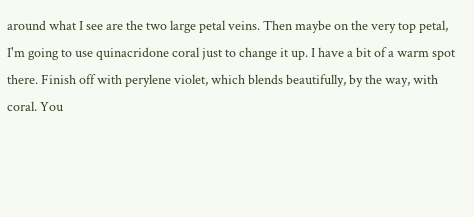around what I see are the two large petal veins. Then maybe on the very top petal, I'm going to use quinacridone coral just to change it up. I have a bit of a warm spot there. Finish off with perylene violet, which blends beautifully, by the way, with coral. You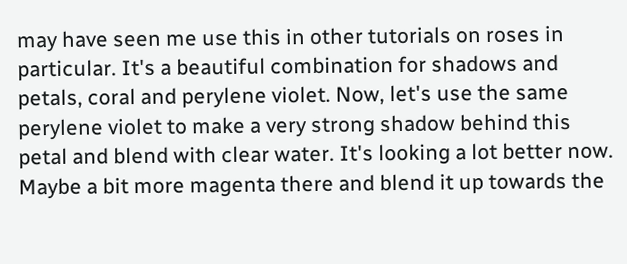may have seen me use this in other tutorials on roses in particular. It's a beautiful combination for shadows and petals, coral and perylene violet. Now, let's use the same perylene violet to make a very strong shadow behind this petal and blend with clear water. It's looking a lot better now. Maybe a bit more magenta there and blend it up towards the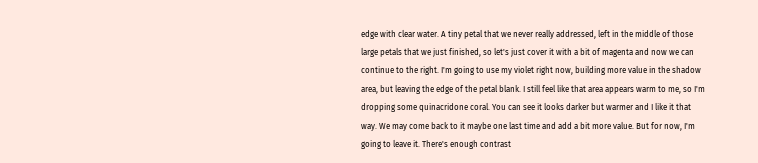edge with clear water. A tiny petal that we never really addressed, left in the middle of those large petals that we just finished, so let's just cover it with a bit of magenta and now we can continue to the right. I'm going to use my violet right now, building more value in the shadow area, but leaving the edge of the petal blank. I still feel like that area appears warm to me, so I'm dropping some quinacridone coral. You can see it looks darker but warmer and I like it that way. We may come back to it maybe one last time and add a bit more value. But for now, I'm going to leave it. There's enough contrast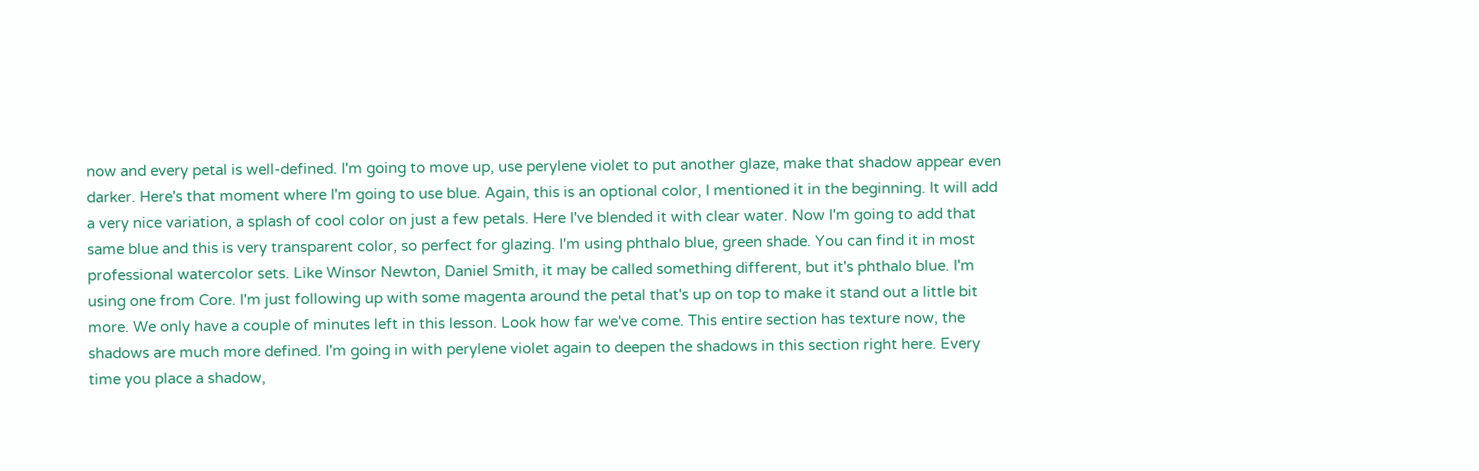now and every petal is well-defined. I'm going to move up, use perylene violet to put another glaze, make that shadow appear even darker. Here's that moment where I'm going to use blue. Again, this is an optional color, I mentioned it in the beginning. It will add a very nice variation, a splash of cool color on just a few petals. Here I've blended it with clear water. Now I'm going to add that same blue and this is very transparent color, so perfect for glazing. I'm using phthalo blue, green shade. You can find it in most professional watercolor sets. Like Winsor Newton, Daniel Smith, it may be called something different, but it's phthalo blue. I'm using one from Core. I'm just following up with some magenta around the petal that's up on top to make it stand out a little bit more. We only have a couple of minutes left in this lesson. Look how far we've come. This entire section has texture now, the shadows are much more defined. I'm going in with perylene violet again to deepen the shadows in this section right here. Every time you place a shadow,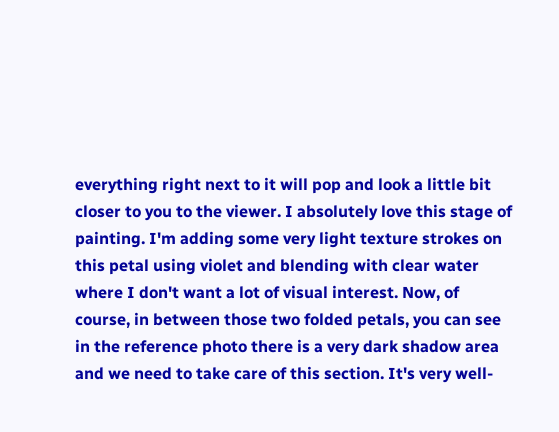everything right next to it will pop and look a little bit closer to you to the viewer. I absolutely love this stage of painting. I'm adding some very light texture strokes on this petal using violet and blending with clear water where I don't want a lot of visual interest. Now, of course, in between those two folded petals, you can see in the reference photo there is a very dark shadow area and we need to take care of this section. It's very well-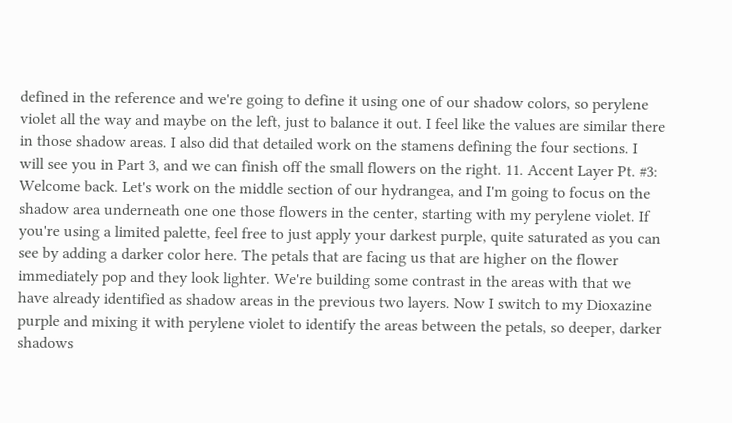defined in the reference and we're going to define it using one of our shadow colors, so perylene violet all the way and maybe on the left, just to balance it out. I feel like the values are similar there in those shadow areas. I also did that detailed work on the stamens defining the four sections. I will see you in Part 3, and we can finish off the small flowers on the right. 11. Accent Layer Pt. #3: Welcome back. Let's work on the middle section of our hydrangea, and I'm going to focus on the shadow area underneath one one those flowers in the center, starting with my perylene violet. If you're using a limited palette, feel free to just apply your darkest purple, quite saturated as you can see by adding a darker color here. The petals that are facing us that are higher on the flower immediately pop and they look lighter. We're building some contrast in the areas with that we have already identified as shadow areas in the previous two layers. Now I switch to my Dioxazine purple and mixing it with perylene violet to identify the areas between the petals, so deeper, darker shadows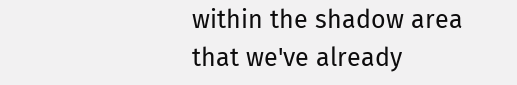within the shadow area that we've already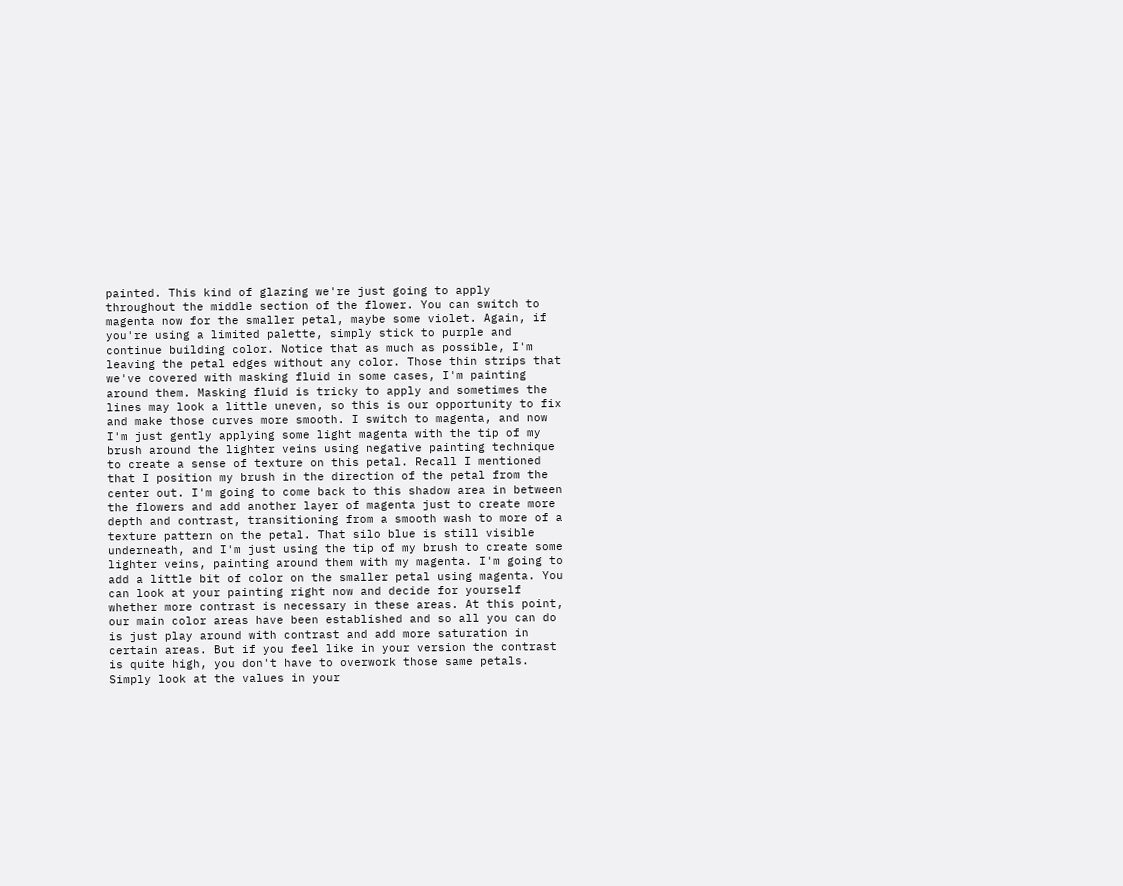painted. This kind of glazing we're just going to apply throughout the middle section of the flower. You can switch to magenta now for the smaller petal, maybe some violet. Again, if you're using a limited palette, simply stick to purple and continue building color. Notice that as much as possible, I'm leaving the petal edges without any color. Those thin strips that we've covered with masking fluid in some cases, I'm painting around them. Masking fluid is tricky to apply and sometimes the lines may look a little uneven, so this is our opportunity to fix and make those curves more smooth. I switch to magenta, and now I'm just gently applying some light magenta with the tip of my brush around the lighter veins using negative painting technique to create a sense of texture on this petal. Recall I mentioned that I position my brush in the direction of the petal from the center out. I'm going to come back to this shadow area in between the flowers and add another layer of magenta just to create more depth and contrast, transitioning from a smooth wash to more of a texture pattern on the petal. That silo blue is still visible underneath, and I'm just using the tip of my brush to create some lighter veins, painting around them with my magenta. I'm going to add a little bit of color on the smaller petal using magenta. You can look at your painting right now and decide for yourself whether more contrast is necessary in these areas. At this point, our main color areas have been established and so all you can do is just play around with contrast and add more saturation in certain areas. But if you feel like in your version the contrast is quite high, you don't have to overwork those same petals. Simply look at the values in your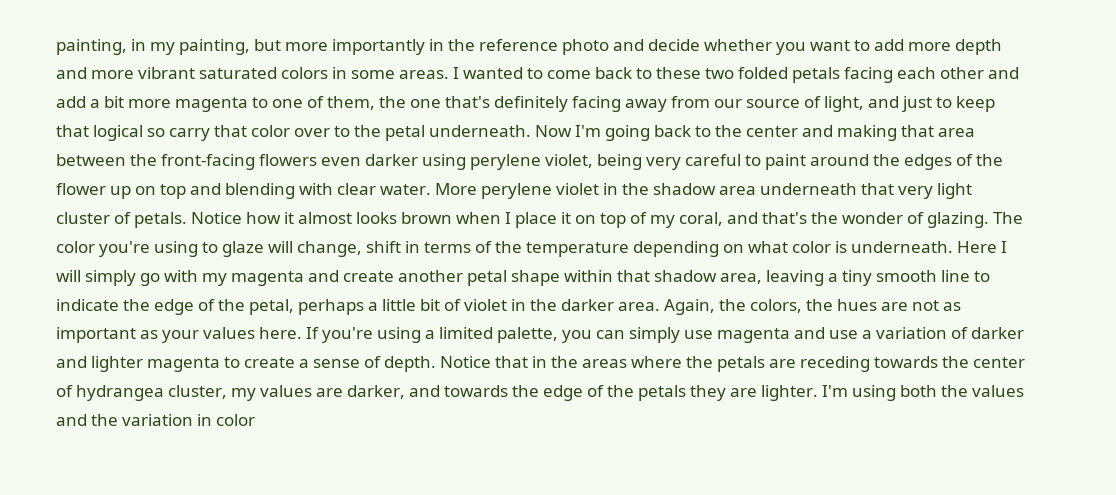painting, in my painting, but more importantly in the reference photo and decide whether you want to add more depth and more vibrant saturated colors in some areas. I wanted to come back to these two folded petals facing each other and add a bit more magenta to one of them, the one that's definitely facing away from our source of light, and just to keep that logical so carry that color over to the petal underneath. Now I'm going back to the center and making that area between the front-facing flowers even darker using perylene violet, being very careful to paint around the edges of the flower up on top and blending with clear water. More perylene violet in the shadow area underneath that very light cluster of petals. Notice how it almost looks brown when I place it on top of my coral, and that's the wonder of glazing. The color you're using to glaze will change, shift in terms of the temperature depending on what color is underneath. Here I will simply go with my magenta and create another petal shape within that shadow area, leaving a tiny smooth line to indicate the edge of the petal, perhaps a little bit of violet in the darker area. Again, the colors, the hues are not as important as your values here. If you're using a limited palette, you can simply use magenta and use a variation of darker and lighter magenta to create a sense of depth. Notice that in the areas where the petals are receding towards the center of hydrangea cluster, my values are darker, and towards the edge of the petals they are lighter. I'm using both the values and the variation in color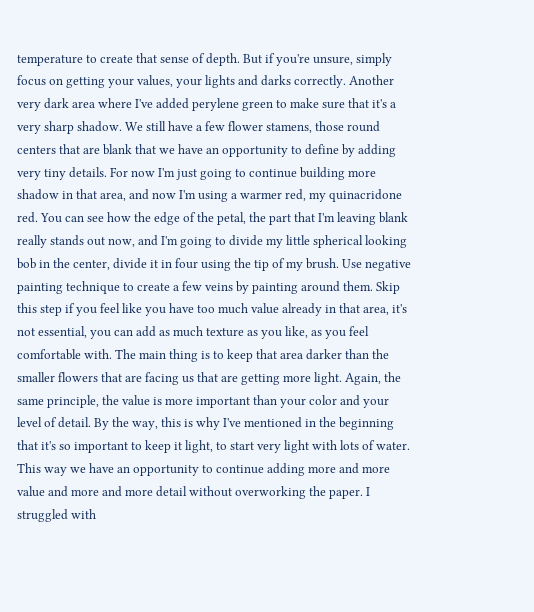temperature to create that sense of depth. But if you're unsure, simply focus on getting your values, your lights and darks correctly. Another very dark area where I've added perylene green to make sure that it's a very sharp shadow. We still have a few flower stamens, those round centers that are blank that we have an opportunity to define by adding very tiny details. For now I'm just going to continue building more shadow in that area, and now I'm using a warmer red, my quinacridone red. You can see how the edge of the petal, the part that I'm leaving blank really stands out now, and I'm going to divide my little spherical looking bob in the center, divide it in four using the tip of my brush. Use negative painting technique to create a few veins by painting around them. Skip this step if you feel like you have too much value already in that area, it's not essential, you can add as much texture as you like, as you feel comfortable with. The main thing is to keep that area darker than the smaller flowers that are facing us that are getting more light. Again, the same principle, the value is more important than your color and your level of detail. By the way, this is why I've mentioned in the beginning that it's so important to keep it light, to start very light with lots of water. This way we have an opportunity to continue adding more and more value and more and more detail without overworking the paper. I struggled with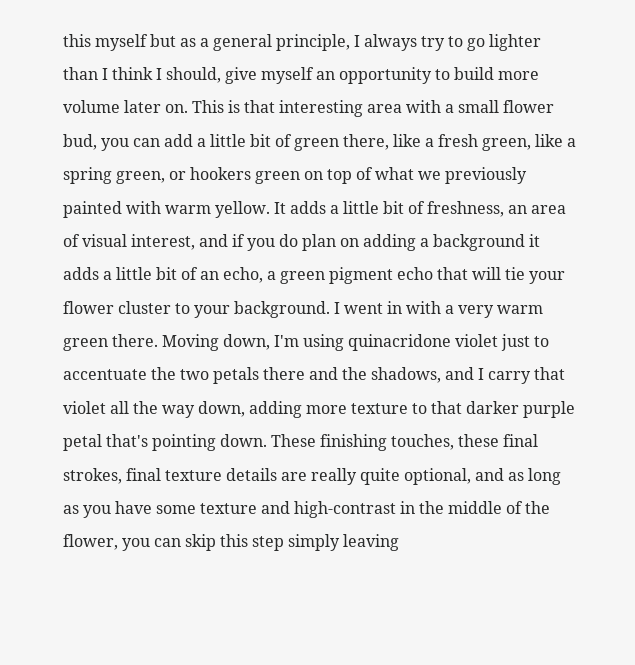this myself but as a general principle, I always try to go lighter than I think I should, give myself an opportunity to build more volume later on. This is that interesting area with a small flower bud, you can add a little bit of green there, like a fresh green, like a spring green, or hookers green on top of what we previously painted with warm yellow. It adds a little bit of freshness, an area of visual interest, and if you do plan on adding a background it adds a little bit of an echo, a green pigment echo that will tie your flower cluster to your background. I went in with a very warm green there. Moving down, I'm using quinacridone violet just to accentuate the two petals there and the shadows, and I carry that violet all the way down, adding more texture to that darker purple petal that's pointing down. These finishing touches, these final strokes, final texture details are really quite optional, and as long as you have some texture and high-contrast in the middle of the flower, you can skip this step simply leaving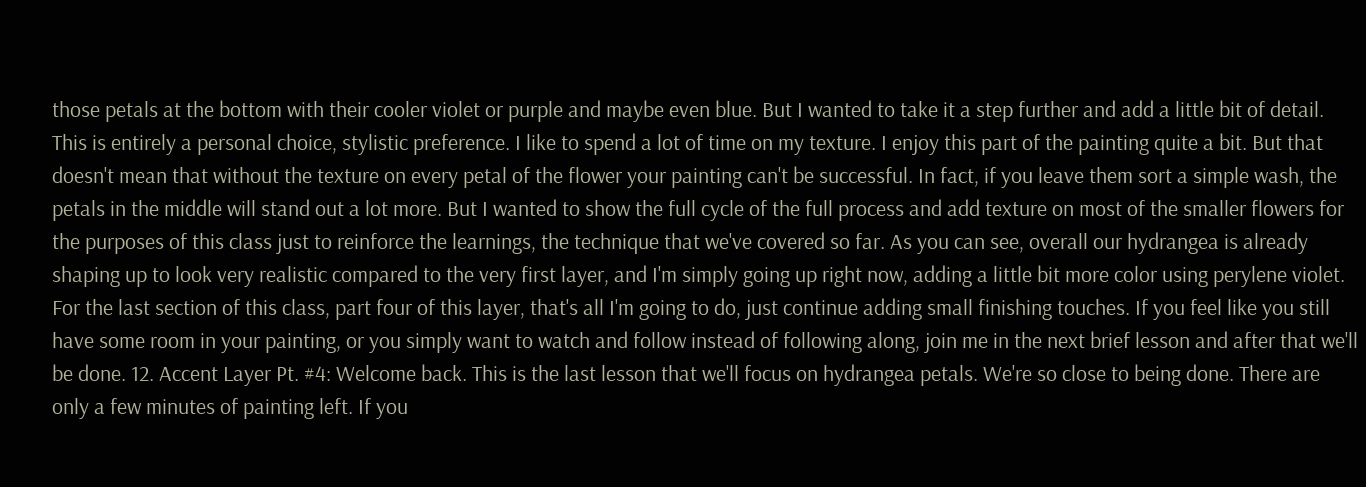those petals at the bottom with their cooler violet or purple and maybe even blue. But I wanted to take it a step further and add a little bit of detail. This is entirely a personal choice, stylistic preference. I like to spend a lot of time on my texture. I enjoy this part of the painting quite a bit. But that doesn't mean that without the texture on every petal of the flower your painting can't be successful. In fact, if you leave them sort a simple wash, the petals in the middle will stand out a lot more. But I wanted to show the full cycle of the full process and add texture on most of the smaller flowers for the purposes of this class just to reinforce the learnings, the technique that we've covered so far. As you can see, overall our hydrangea is already shaping up to look very realistic compared to the very first layer, and I'm simply going up right now, adding a little bit more color using perylene violet. For the last section of this class, part four of this layer, that's all I'm going to do, just continue adding small finishing touches. If you feel like you still have some room in your painting, or you simply want to watch and follow instead of following along, join me in the next brief lesson and after that we'll be done. 12. Accent Layer Pt. #4: Welcome back. This is the last lesson that we'll focus on hydrangea petals. We're so close to being done. There are only a few minutes of painting left. If you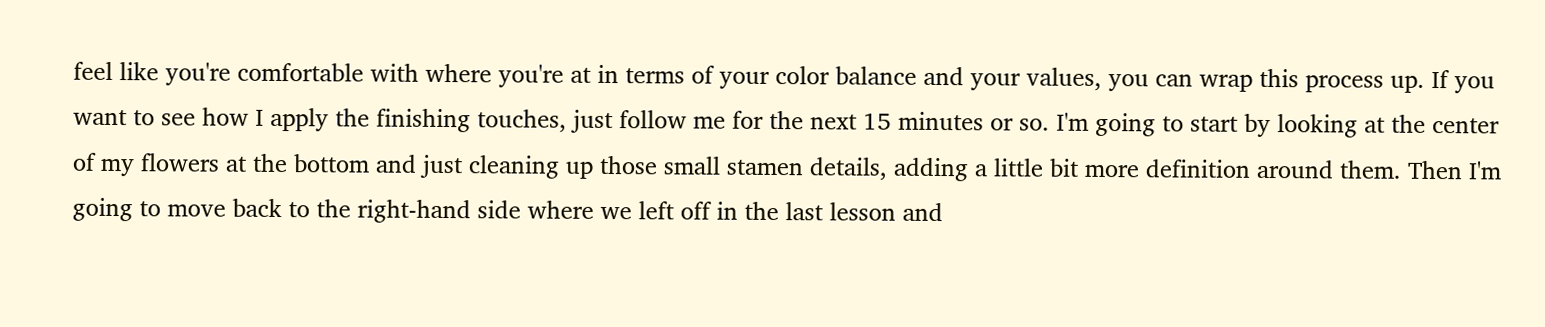feel like you're comfortable with where you're at in terms of your color balance and your values, you can wrap this process up. If you want to see how I apply the finishing touches, just follow me for the next 15 minutes or so. I'm going to start by looking at the center of my flowers at the bottom and just cleaning up those small stamen details, adding a little bit more definition around them. Then I'm going to move back to the right-hand side where we left off in the last lesson and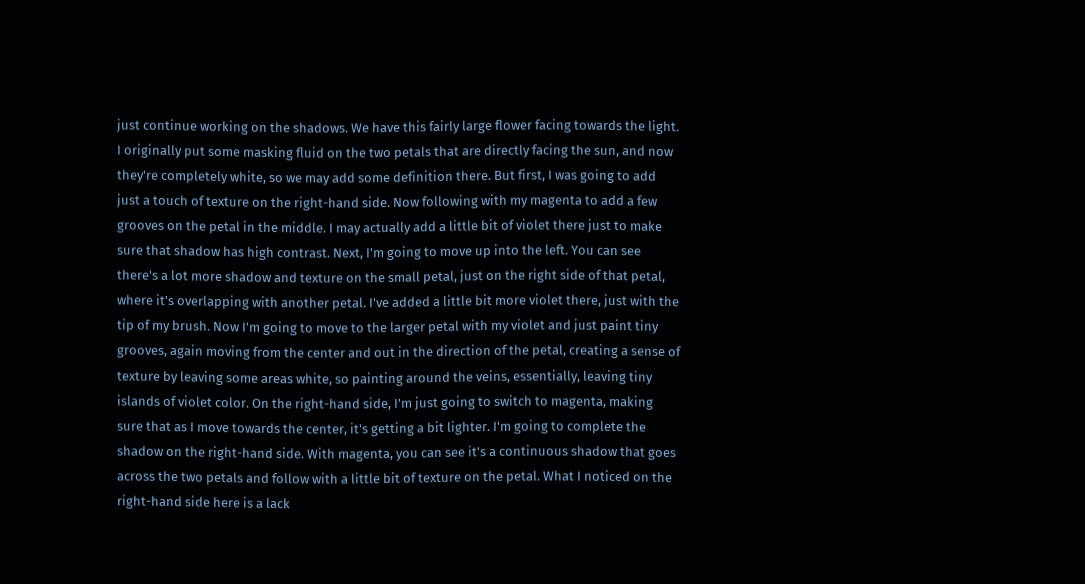just continue working on the shadows. We have this fairly large flower facing towards the light. I originally put some masking fluid on the two petals that are directly facing the sun, and now they're completely white, so we may add some definition there. But first, I was going to add just a touch of texture on the right-hand side. Now following with my magenta to add a few grooves on the petal in the middle. I may actually add a little bit of violet there just to make sure that shadow has high contrast. Next, I'm going to move up into the left. You can see there's a lot more shadow and texture on the small petal, just on the right side of that petal, where it's overlapping with another petal. I've added a little bit more violet there, just with the tip of my brush. Now I'm going to move to the larger petal with my violet and just paint tiny grooves, again moving from the center and out in the direction of the petal, creating a sense of texture by leaving some areas white, so painting around the veins, essentially, leaving tiny islands of violet color. On the right-hand side, I'm just going to switch to magenta, making sure that as I move towards the center, it's getting a bit lighter. I'm going to complete the shadow on the right-hand side. With magenta, you can see it's a continuous shadow that goes across the two petals and follow with a little bit of texture on the petal. What I noticed on the right-hand side here is a lack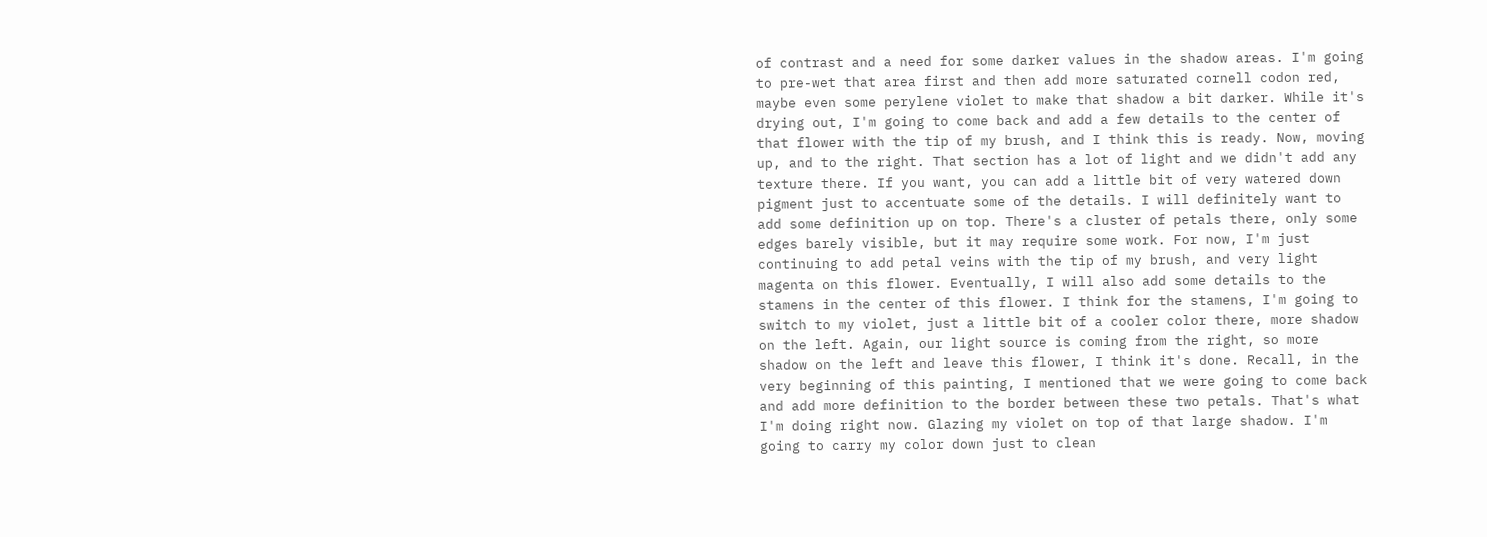of contrast and a need for some darker values in the shadow areas. I'm going to pre-wet that area first and then add more saturated cornell codon red, maybe even some perylene violet to make that shadow a bit darker. While it's drying out, I'm going to come back and add a few details to the center of that flower with the tip of my brush, and I think this is ready. Now, moving up, and to the right. That section has a lot of light and we didn't add any texture there. If you want, you can add a little bit of very watered down pigment just to accentuate some of the details. I will definitely want to add some definition up on top. There's a cluster of petals there, only some edges barely visible, but it may require some work. For now, I'm just continuing to add petal veins with the tip of my brush, and very light magenta on this flower. Eventually, I will also add some details to the stamens in the center of this flower. I think for the stamens, I'm going to switch to my violet, just a little bit of a cooler color there, more shadow on the left. Again, our light source is coming from the right, so more shadow on the left and leave this flower, I think it's done. Recall, in the very beginning of this painting, I mentioned that we were going to come back and add more definition to the border between these two petals. That's what I'm doing right now. Glazing my violet on top of that large shadow. I'm going to carry my color down just to clean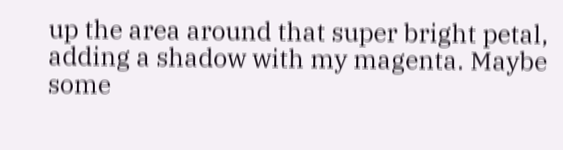up the area around that super bright petal, adding a shadow with my magenta. Maybe some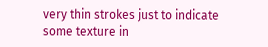very thin strokes just to indicate some texture in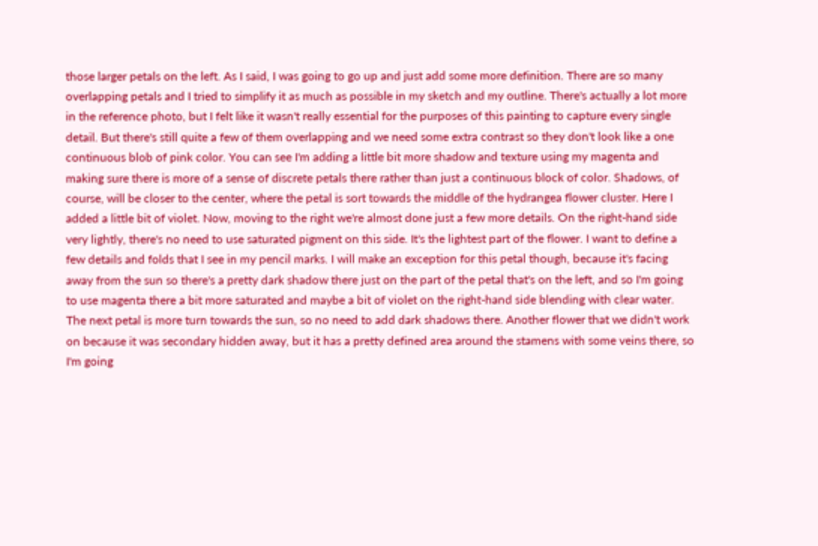those larger petals on the left. As I said, I was going to go up and just add some more definition. There are so many overlapping petals and I tried to simplify it as much as possible in my sketch and my outline. There's actually a lot more in the reference photo, but I felt like it wasn't really essential for the purposes of this painting to capture every single detail. But there's still quite a few of them overlapping and we need some extra contrast so they don't look like a one continuous blob of pink color. You can see I'm adding a little bit more shadow and texture using my magenta and making sure there is more of a sense of discrete petals there rather than just a continuous block of color. Shadows, of course, will be closer to the center, where the petal is sort towards the middle of the hydrangea flower cluster. Here I added a little bit of violet. Now, moving to the right we're almost done just a few more details. On the right-hand side very lightly, there's no need to use saturated pigment on this side. It's the lightest part of the flower. I want to define a few details and folds that I see in my pencil marks. I will make an exception for this petal though, because it's facing away from the sun so there's a pretty dark shadow there just on the part of the petal that's on the left, and so I'm going to use magenta there a bit more saturated and maybe a bit of violet on the right-hand side blending with clear water. The next petal is more turn towards the sun, so no need to add dark shadows there. Another flower that we didn't work on because it was secondary hidden away, but it has a pretty defined area around the stamens with some veins there, so I'm going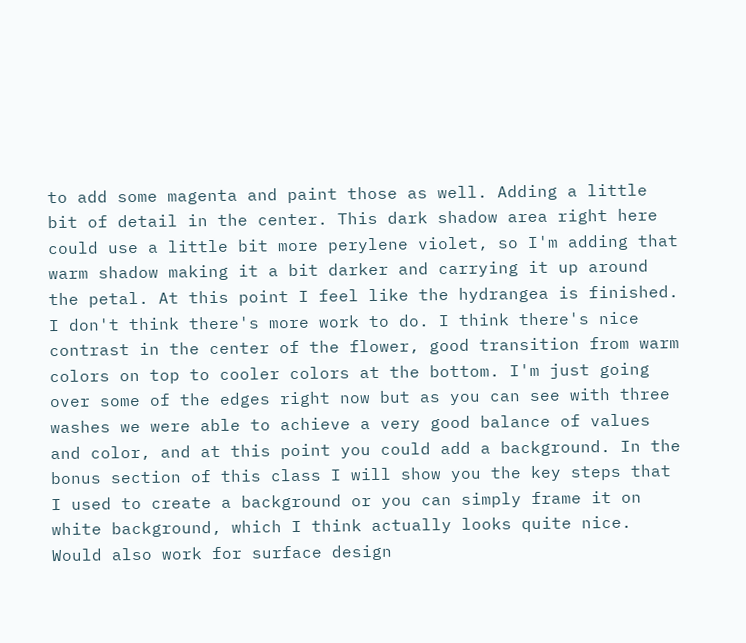to add some magenta and paint those as well. Adding a little bit of detail in the center. This dark shadow area right here could use a little bit more perylene violet, so I'm adding that warm shadow making it a bit darker and carrying it up around the petal. At this point I feel like the hydrangea is finished. I don't think there's more work to do. I think there's nice contrast in the center of the flower, good transition from warm colors on top to cooler colors at the bottom. I'm just going over some of the edges right now but as you can see with three washes we were able to achieve a very good balance of values and color, and at this point you could add a background. In the bonus section of this class I will show you the key steps that I used to create a background or you can simply frame it on white background, which I think actually looks quite nice. Would also work for surface design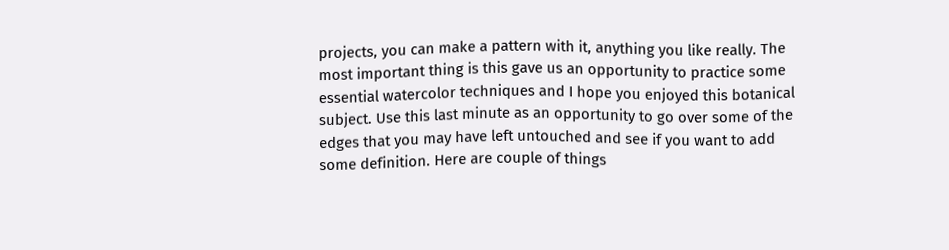projects, you can make a pattern with it, anything you like really. The most important thing is this gave us an opportunity to practice some essential watercolor techniques and I hope you enjoyed this botanical subject. Use this last minute as an opportunity to go over some of the edges that you may have left untouched and see if you want to add some definition. Here are couple of things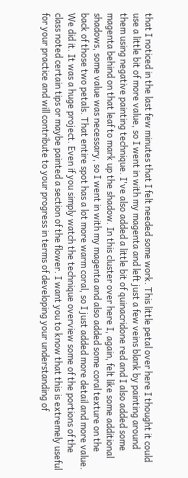that I noticed in the last few minutes that I felt needed some work. This little petal over here I thought it could use a little bit of more value, so I went in with my magenta and left just a few veins blank by painting around them using negative painting technique. I've also added a little bit of quinacridone red and I also added some magenta behind on that leaf to mark up the shadow. In this cluster over here I, again, felt like some additional shadows, some value was necessary, so I went in with my magenta and also added some coral texture on the back of those two petals. That entire spot has a lot more warm coral, so I just added more detail and more value. We did it. It was a huge project. Even if you simply watch the technique overview some of the portions of the class noted certain tips or maybe painted a section of the flower. I want you to know that this is extremely useful for your practice and will contribute to your progress in terms of developing your understanding of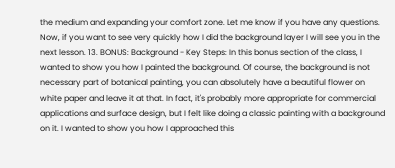the medium and expanding your comfort zone. Let me know if you have any questions. Now, if you want to see very quickly how I did the background layer I will see you in the next lesson. 13. BONUS: Background - Key Steps: In this bonus section of the class, I wanted to show you how I painted the background. Of course, the background is not necessary part of botanical painting, you can absolutely have a beautiful flower on white paper and leave it at that. In fact, it's probably more appropriate for commercial applications and surface design, but I felt like doing a classic painting with a background on it. I wanted to show you how I approached this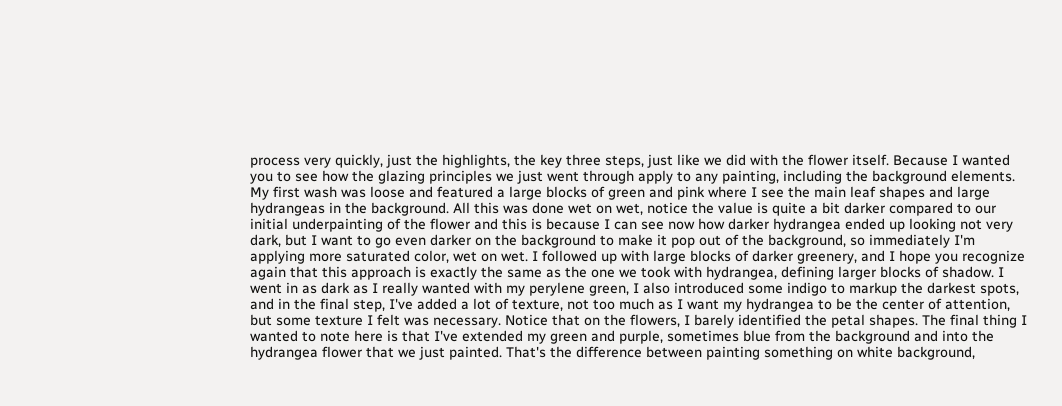process very quickly, just the highlights, the key three steps, just like we did with the flower itself. Because I wanted you to see how the glazing principles we just went through apply to any painting, including the background elements. My first wash was loose and featured a large blocks of green and pink where I see the main leaf shapes and large hydrangeas in the background. All this was done wet on wet, notice the value is quite a bit darker compared to our initial underpainting of the flower and this is because I can see now how darker hydrangea ended up looking not very dark, but I want to go even darker on the background to make it pop out of the background, so immediately I'm applying more saturated color, wet on wet. I followed up with large blocks of darker greenery, and I hope you recognize again that this approach is exactly the same as the one we took with hydrangea, defining larger blocks of shadow. I went in as dark as I really wanted with my perylene green, I also introduced some indigo to markup the darkest spots, and in the final step, I've added a lot of texture, not too much as I want my hydrangea to be the center of attention, but some texture I felt was necessary. Notice that on the flowers, I barely identified the petal shapes. The final thing I wanted to note here is that I've extended my green and purple, sometimes blue from the background and into the hydrangea flower that we just painted. That's the difference between painting something on white background,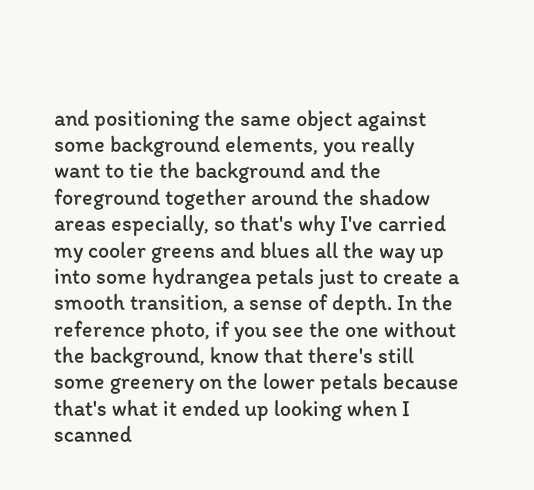and positioning the same object against some background elements, you really want to tie the background and the foreground together around the shadow areas especially, so that's why I've carried my cooler greens and blues all the way up into some hydrangea petals just to create a smooth transition, a sense of depth. In the reference photo, if you see the one without the background, know that there's still some greenery on the lower petals because that's what it ended up looking when I scanned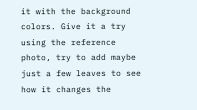it with the background colors. Give it a try using the reference photo, try to add maybe just a few leaves to see how it changes the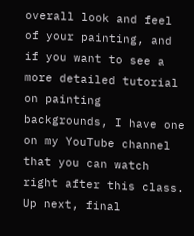overall look and feel of your painting, and if you want to see a more detailed tutorial on painting backgrounds, I have one on my YouTube channel that you can watch right after this class. Up next, final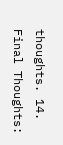thoughts. 14. Final Thoughts: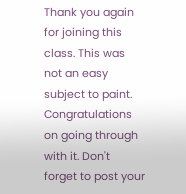Thank you again for joining this class. This was not an easy subject to paint. Congratulations on going through with it. Don't forget to post your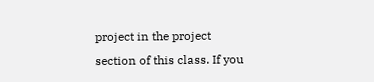project in the project section of this class. If you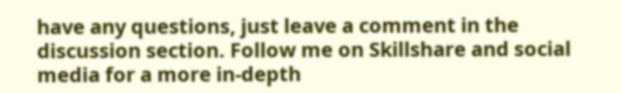have any questions, just leave a comment in the discussion section. Follow me on Skillshare and social media for a more in-depth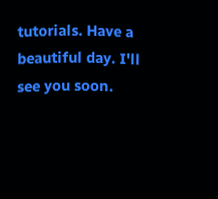tutorials. Have a beautiful day. I'll see you soon.